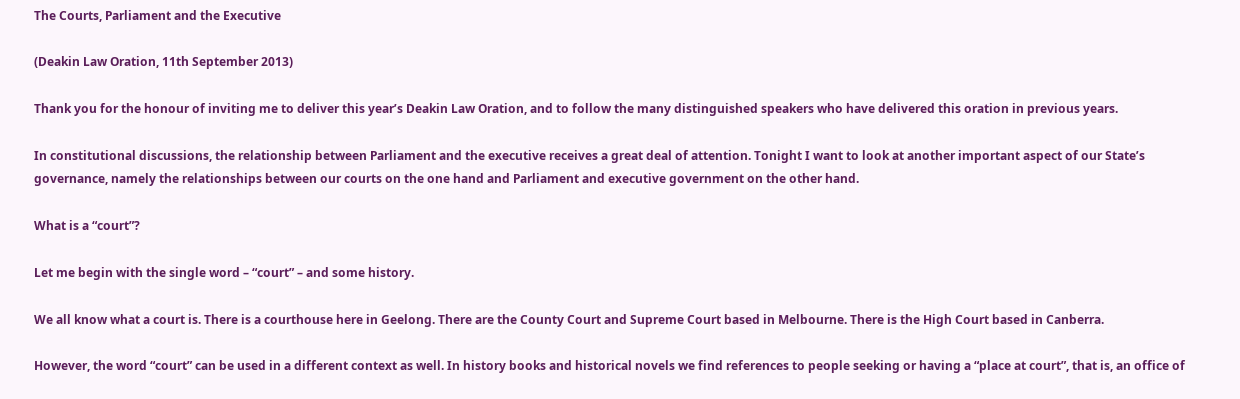The Courts, Parliament and the Executive

(Deakin Law Oration, 11th September 2013)

Thank you for the honour of inviting me to deliver this year’s Deakin Law Oration, and to follow the many distinguished speakers who have delivered this oration in previous years.

In constitutional discussions, the relationship between Parliament and the executive receives a great deal of attention. Tonight I want to look at another important aspect of our State’s governance, namely the relationships between our courts on the one hand and Parliament and executive government on the other hand.

What is a “court”?

Let me begin with the single word – “court” – and some history.

We all know what a court is. There is a courthouse here in Geelong. There are the County Court and Supreme Court based in Melbourne. There is the High Court based in Canberra.

However, the word “court” can be used in a different context as well. In history books and historical novels we find references to people seeking or having a “place at court”, that is, an office of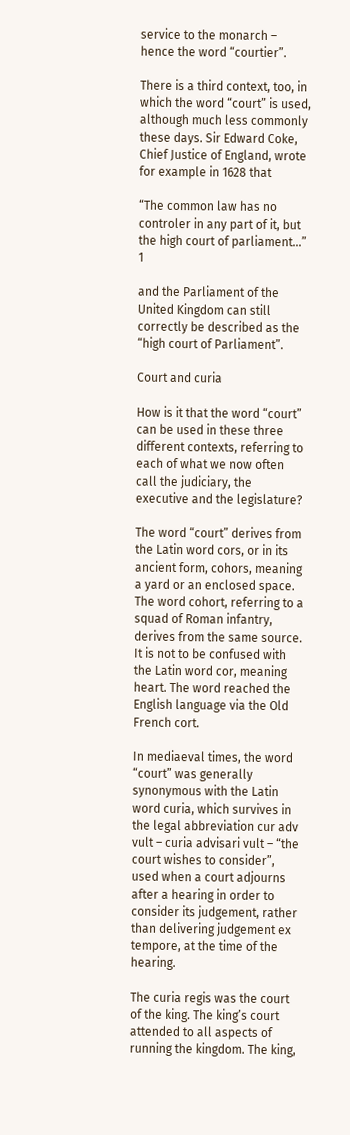service to the monarch – hence the word “courtier”.

There is a third context, too, in which the word “court” is used, although much less commonly these days. Sir Edward Coke, Chief Justice of England, wrote for example in 1628 that

“The common law has no controler in any part of it, but the high court of parliament…” 1

and the Parliament of the United Kingdom can still correctly be described as the “high court of Parliament”.

Court and curia

How is it that the word “court” can be used in these three different contexts, referring to each of what we now often call the judiciary, the executive and the legislature?

The word “court” derives from the Latin word cors, or in its ancient form, cohors, meaning a yard or an enclosed space. The word cohort, referring to a squad of Roman infantry, derives from the same source. It is not to be confused with the Latin word cor, meaning heart. The word reached the English language via the Old French cort.

In mediaeval times, the word “court” was generally synonymous with the Latin word curia, which survives in the legal abbreviation cur adv vult – curia advisari vult – “the court wishes to consider”, used when a court adjourns after a hearing in order to consider its judgement, rather than delivering judgement ex tempore, at the time of the hearing.

The curia regis was the court of the king. The king’s court attended to all aspects of running the kingdom. The king,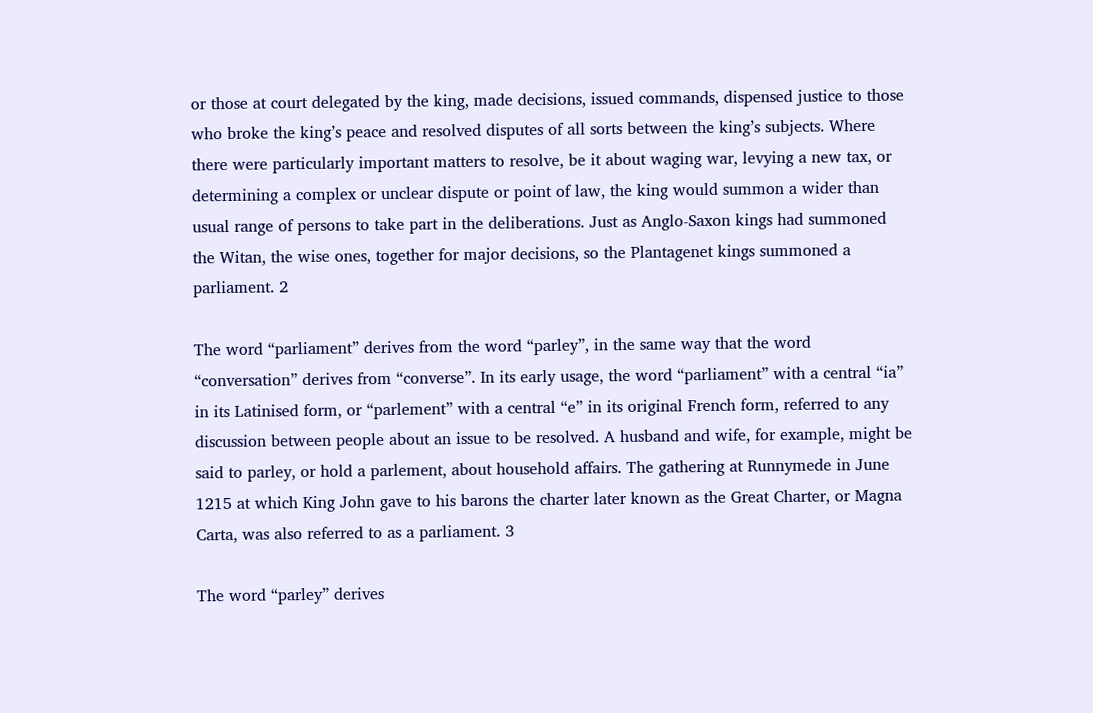or those at court delegated by the king, made decisions, issued commands, dispensed justice to those who broke the king’s peace and resolved disputes of all sorts between the king’s subjects. Where there were particularly important matters to resolve, be it about waging war, levying a new tax, or determining a complex or unclear dispute or point of law, the king would summon a wider than usual range of persons to take part in the deliberations. Just as Anglo-Saxon kings had summoned the Witan, the wise ones, together for major decisions, so the Plantagenet kings summoned a parliament. 2

The word “parliament” derives from the word “parley”, in the same way that the word “conversation” derives from “converse”. In its early usage, the word “parliament” with a central “ia” in its Latinised form, or “parlement” with a central “e” in its original French form, referred to any discussion between people about an issue to be resolved. A husband and wife, for example, might be said to parley, or hold a parlement, about household affairs. The gathering at Runnymede in June 1215 at which King John gave to his barons the charter later known as the Great Charter, or Magna Carta, was also referred to as a parliament. 3

The word “parley” derives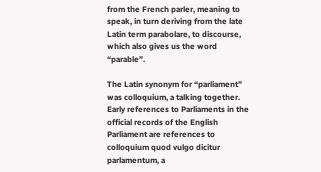from the French parler, meaning to speak, in turn deriving from the late Latin term parabolare, to discourse, which also gives us the word “parable”.

The Latin synonym for “parliament” was colloquium, a talking together. Early references to Parliaments in the official records of the English Parliament are references to colloquium quod vulgo dicitur parlamentum, a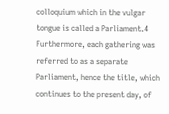colloquium which in the vulgar tongue is called a Parliament.4 Furthermore, each gathering was referred to as a separate Parliament, hence the title, which continues to the present day, of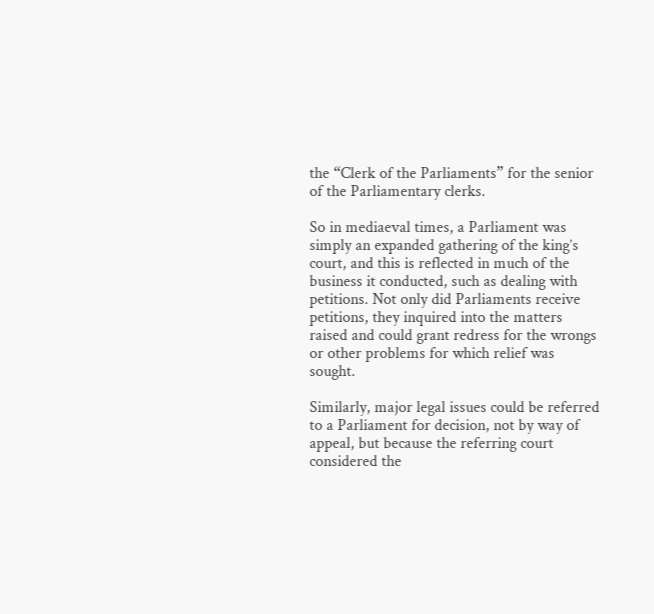the “Clerk of the Parliaments” for the senior of the Parliamentary clerks.

So in mediaeval times, a Parliament was simply an expanded gathering of the king’s court, and this is reflected in much of the business it conducted, such as dealing with petitions. Not only did Parliaments receive petitions, they inquired into the matters raised and could grant redress for the wrongs or other problems for which relief was sought.

Similarly, major legal issues could be referred to a Parliament for decision, not by way of appeal, but because the referring court considered the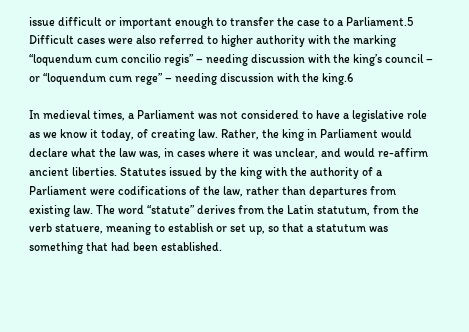issue difficult or important enough to transfer the case to a Parliament.5 Difficult cases were also referred to higher authority with the marking “loquendum cum concilio regis” – needing discussion with the king’s council – or “loquendum cum rege” – needing discussion with the king.6

In medieval times, a Parliament was not considered to have a legislative role as we know it today, of creating law. Rather, the king in Parliament would declare what the law was, in cases where it was unclear, and would re-affirm ancient liberties. Statutes issued by the king with the authority of a Parliament were codifications of the law, rather than departures from existing law. The word “statute” derives from the Latin statutum, from the verb statuere, meaning to establish or set up, so that a statutum was something that had been established.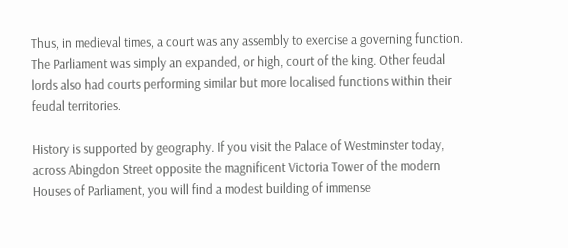Thus, in medieval times, a court was any assembly to exercise a governing function. The Parliament was simply an expanded, or high, court of the king. Other feudal lords also had courts performing similar but more localised functions within their feudal territories.

History is supported by geography. If you visit the Palace of Westminster today, across Abingdon Street opposite the magnificent Victoria Tower of the modern Houses of Parliament, you will find a modest building of immense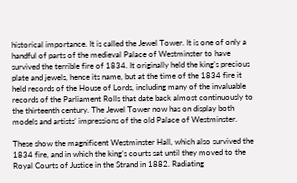historical importance. It is called the Jewel Tower. It is one of only a handful of parts of the medieval Palace of Westminster to have survived the terrible fire of 1834. It originally held the king’s precious plate and jewels, hence its name, but at the time of the 1834 fire it held records of the House of Lords, including many of the invaluable records of the Parliament Rolls that date back almost continuously to the thirteenth century. The Jewel Tower now has on display both models and artists’ impressions of the old Palace of Westminster.

These show the magnificent Westminster Hall, which also survived the 1834 fire, and in which the king’s courts sat until they moved to the Royal Courts of Justice in the Strand in 1882. Radiating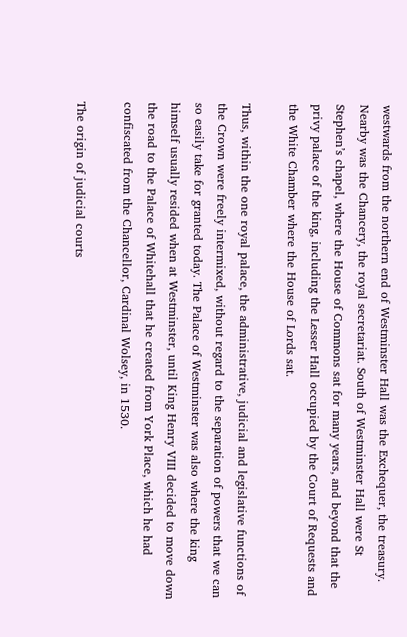westwards from the northern end of Westminster Hall was the Exchequer, the treasury. Nearby was the Chancery, the royal secretariat. South of Westminster Hall were St Stephen’s chapel, where the House of Commons sat for many years, and beyond that the privy palace of the king, including the Lesser Hall occupied by the Court of Requests and the White Chamber where the House of Lords sat.

Thus, within the one royal palace, the administrative, judicial and legislative functions of the Crown were freely intermixed, without regard to the separation of powers that we can so easily take for granted today. The Palace of Westminster was also where the king himself usually resided when at Westminster, until King Henry VIII decided to move down the road to the Palace of Whitehall that he created from York Place, which he had confiscated from the Chancellor, Cardinal Wolsey, in 1530.

The origin of judicial courts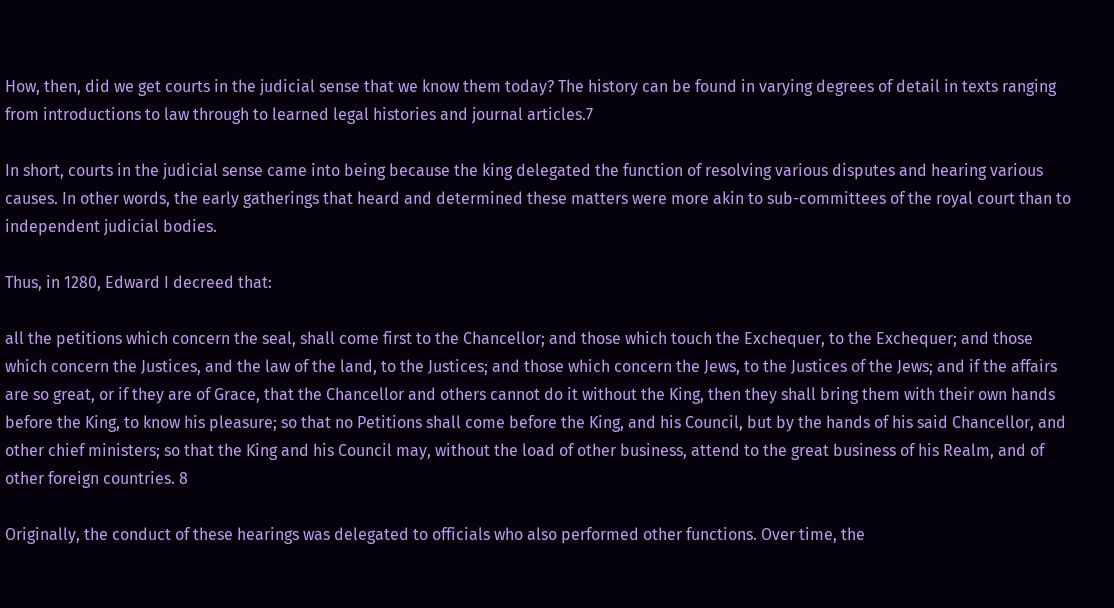How, then, did we get courts in the judicial sense that we know them today? The history can be found in varying degrees of detail in texts ranging from introductions to law through to learned legal histories and journal articles.7

In short, courts in the judicial sense came into being because the king delegated the function of resolving various disputes and hearing various causes. In other words, the early gatherings that heard and determined these matters were more akin to sub-committees of the royal court than to independent judicial bodies.

Thus, in 1280, Edward I decreed that:

all the petitions which concern the seal, shall come first to the Chancellor; and those which touch the Exchequer, to the Exchequer; and those which concern the Justices, and the law of the land, to the Justices; and those which concern the Jews, to the Justices of the Jews; and if the affairs are so great, or if they are of Grace, that the Chancellor and others cannot do it without the King, then they shall bring them with their own hands before the King, to know his pleasure; so that no Petitions shall come before the King, and his Council, but by the hands of his said Chancellor, and other chief ministers; so that the King and his Council may, without the load of other business, attend to the great business of his Realm, and of other foreign countries. 8

Originally, the conduct of these hearings was delegated to officials who also performed other functions. Over time, the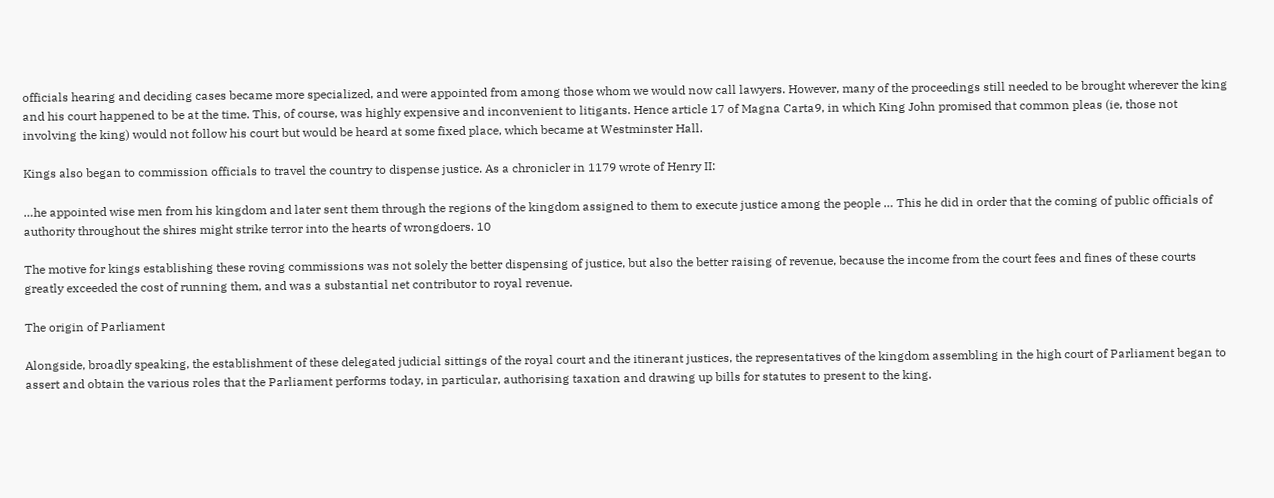officials hearing and deciding cases became more specialized, and were appointed from among those whom we would now call lawyers. However, many of the proceedings still needed to be brought wherever the king and his court happened to be at the time. This, of course, was highly expensive and inconvenient to litigants. Hence article 17 of Magna Carta9, in which King John promised that common pleas (ie, those not involving the king) would not follow his court but would be heard at some fixed place, which became at Westminster Hall.

Kings also began to commission officials to travel the country to dispense justice. As a chronicler in 1179 wrote of Henry II:

…he appointed wise men from his kingdom and later sent them through the regions of the kingdom assigned to them to execute justice among the people … This he did in order that the coming of public officials of authority throughout the shires might strike terror into the hearts of wrongdoers. 10

The motive for kings establishing these roving commissions was not solely the better dispensing of justice, but also the better raising of revenue, because the income from the court fees and fines of these courts greatly exceeded the cost of running them, and was a substantial net contributor to royal revenue.

The origin of Parliament

Alongside, broadly speaking, the establishment of these delegated judicial sittings of the royal court and the itinerant justices, the representatives of the kingdom assembling in the high court of Parliament began to assert and obtain the various roles that the Parliament performs today, in particular, authorising taxation and drawing up bills for statutes to present to the king.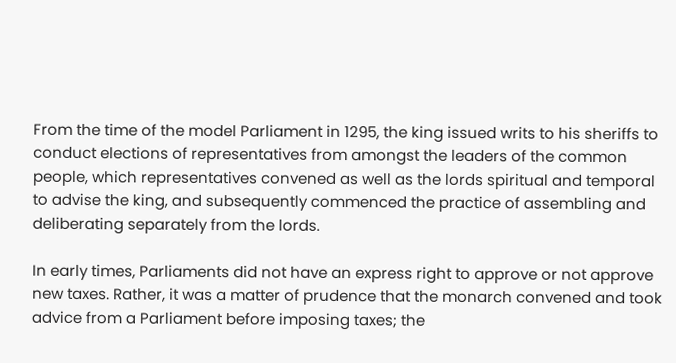From the time of the model Parliament in 1295, the king issued writs to his sheriffs to conduct elections of representatives from amongst the leaders of the common people, which representatives convened as well as the lords spiritual and temporal to advise the king, and subsequently commenced the practice of assembling and deliberating separately from the lords.

In early times, Parliaments did not have an express right to approve or not approve new taxes. Rather, it was a matter of prudence that the monarch convened and took advice from a Parliament before imposing taxes; the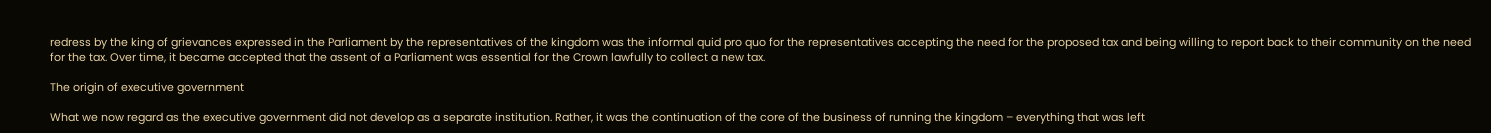redress by the king of grievances expressed in the Parliament by the representatives of the kingdom was the informal quid pro quo for the representatives accepting the need for the proposed tax and being willing to report back to their community on the need for the tax. Over time, it became accepted that the assent of a Parliament was essential for the Crown lawfully to collect a new tax.

The origin of executive government

What we now regard as the executive government did not develop as a separate institution. Rather, it was the continuation of the core of the business of running the kingdom – everything that was left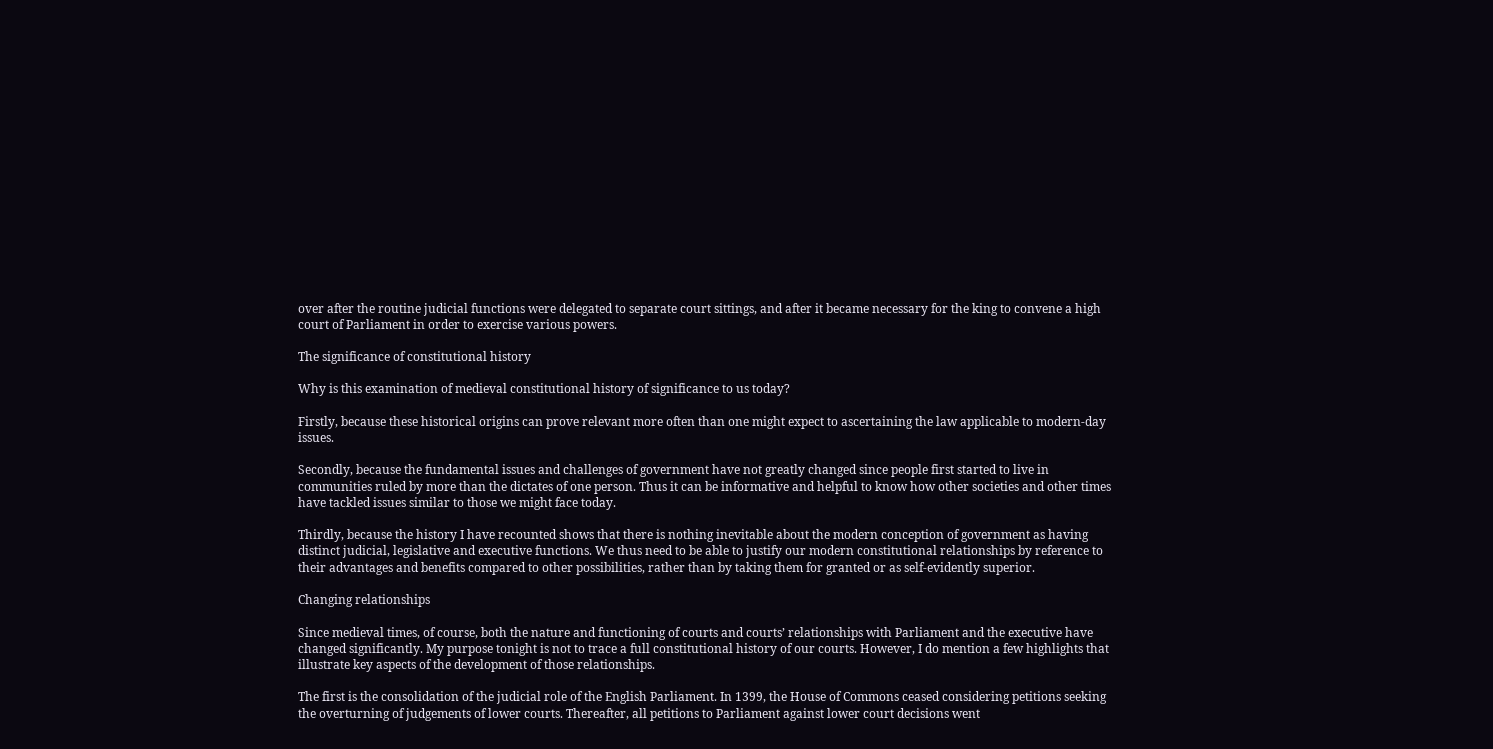over after the routine judicial functions were delegated to separate court sittings, and after it became necessary for the king to convene a high court of Parliament in order to exercise various powers.

The significance of constitutional history

Why is this examination of medieval constitutional history of significance to us today?

Firstly, because these historical origins can prove relevant more often than one might expect to ascertaining the law applicable to modern-day issues.

Secondly, because the fundamental issues and challenges of government have not greatly changed since people first started to live in communities ruled by more than the dictates of one person. Thus it can be informative and helpful to know how other societies and other times have tackled issues similar to those we might face today.

Thirdly, because the history I have recounted shows that there is nothing inevitable about the modern conception of government as having distinct judicial, legislative and executive functions. We thus need to be able to justify our modern constitutional relationships by reference to their advantages and benefits compared to other possibilities, rather than by taking them for granted or as self-evidently superior.

Changing relationships

Since medieval times, of course, both the nature and functioning of courts and courts’ relationships with Parliament and the executive have changed significantly. My purpose tonight is not to trace a full constitutional history of our courts. However, I do mention a few highlights that illustrate key aspects of the development of those relationships.

The first is the consolidation of the judicial role of the English Parliament. In 1399, the House of Commons ceased considering petitions seeking the overturning of judgements of lower courts. Thereafter, all petitions to Parliament against lower court decisions went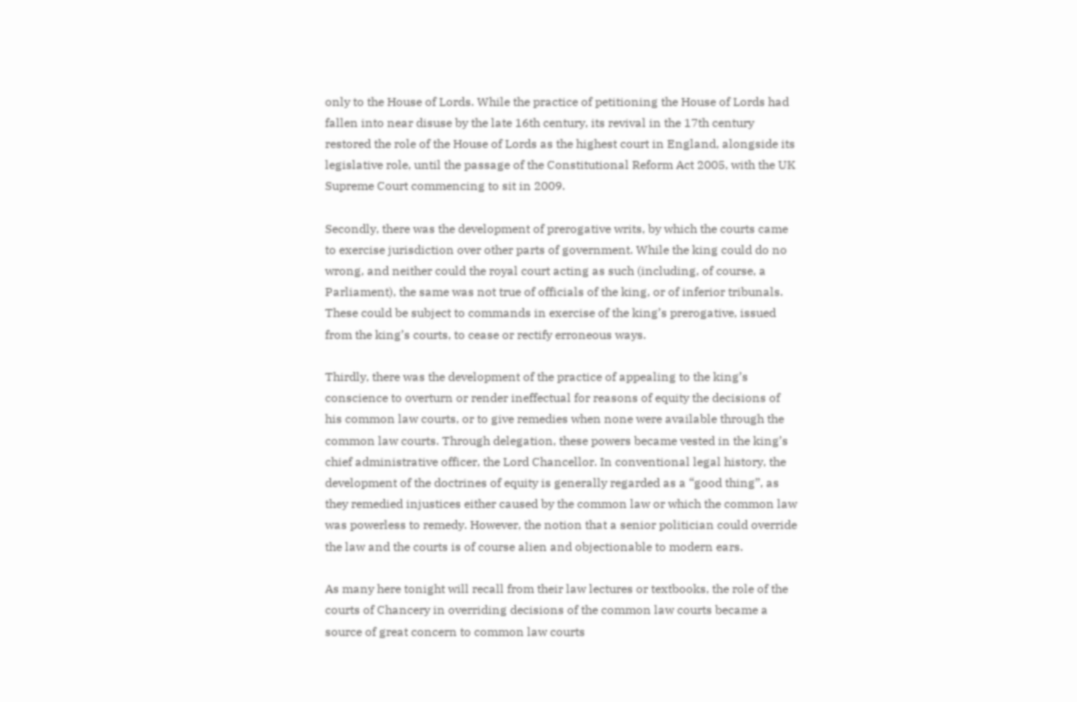only to the House of Lords. While the practice of petitioning the House of Lords had fallen into near disuse by the late 16th century, its revival in the 17th century restored the role of the House of Lords as the highest court in England, alongside its legislative role, until the passage of the Constitutional Reform Act 2005, with the UK Supreme Court commencing to sit in 2009.

Secondly, there was the development of prerogative writs, by which the courts came to exercise jurisdiction over other parts of government. While the king could do no wrong, and neither could the royal court acting as such (including, of course, a Parliament), the same was not true of officials of the king, or of inferior tribunals. These could be subject to commands in exercise of the king’s prerogative, issued from the king’s courts, to cease or rectify erroneous ways.

Thirdly, there was the development of the practice of appealing to the king’s conscience to overturn or render ineffectual for reasons of equity the decisions of his common law courts, or to give remedies when none were available through the common law courts. Through delegation, these powers became vested in the king’s chief administrative officer, the Lord Chancellor. In conventional legal history, the development of the doctrines of equity is generally regarded as a “good thing”, as they remedied injustices either caused by the common law or which the common law was powerless to remedy. However, the notion that a senior politician could override the law and the courts is of course alien and objectionable to modern ears.

As many here tonight will recall from their law lectures or textbooks, the role of the courts of Chancery in overriding decisions of the common law courts became a source of great concern to common law courts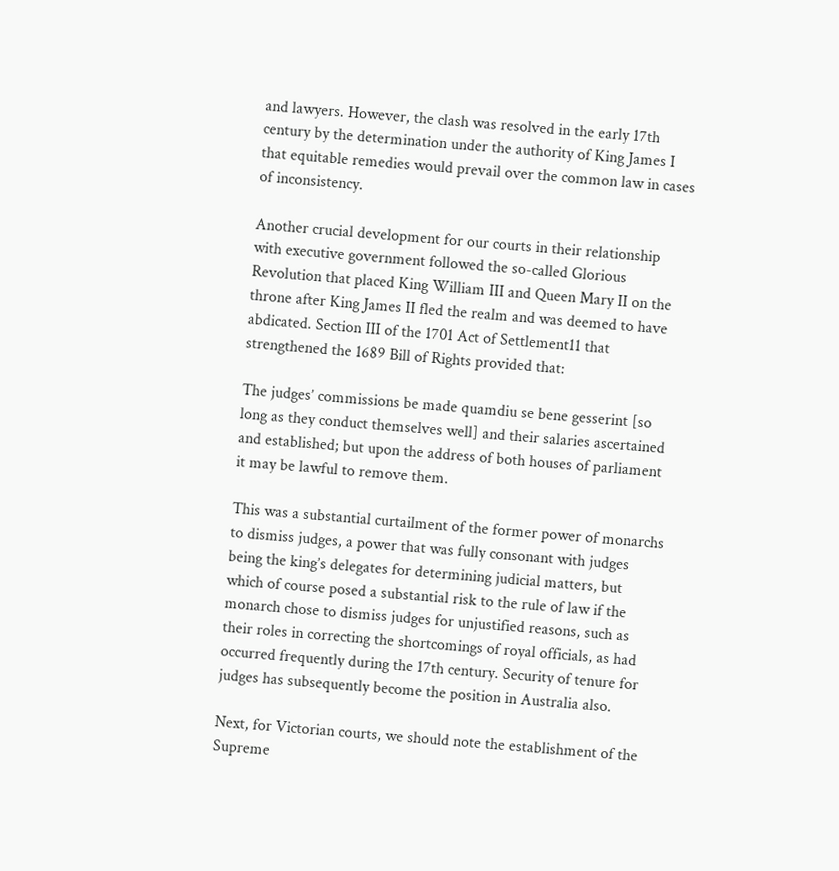and lawyers. However, the clash was resolved in the early 17th century by the determination under the authority of King James I that equitable remedies would prevail over the common law in cases of inconsistency.

Another crucial development for our courts in their relationship with executive government followed the so-called Glorious Revolution that placed King William III and Queen Mary II on the throne after King James II fled the realm and was deemed to have abdicated. Section III of the 1701 Act of Settlement11 that strengthened the 1689 Bill of Rights provided that:

The judges’ commissions be made quamdiu se bene gesserint [so long as they conduct themselves well] and their salaries ascertained and established; but upon the address of both houses of parliament it may be lawful to remove them.

This was a substantial curtailment of the former power of monarchs to dismiss judges, a power that was fully consonant with judges being the king’s delegates for determining judicial matters, but which of course posed a substantial risk to the rule of law if the monarch chose to dismiss judges for unjustified reasons, such as their roles in correcting the shortcomings of royal officials, as had occurred frequently during the 17th century. Security of tenure for judges has subsequently become the position in Australia also.

Next, for Victorian courts, we should note the establishment of the Supreme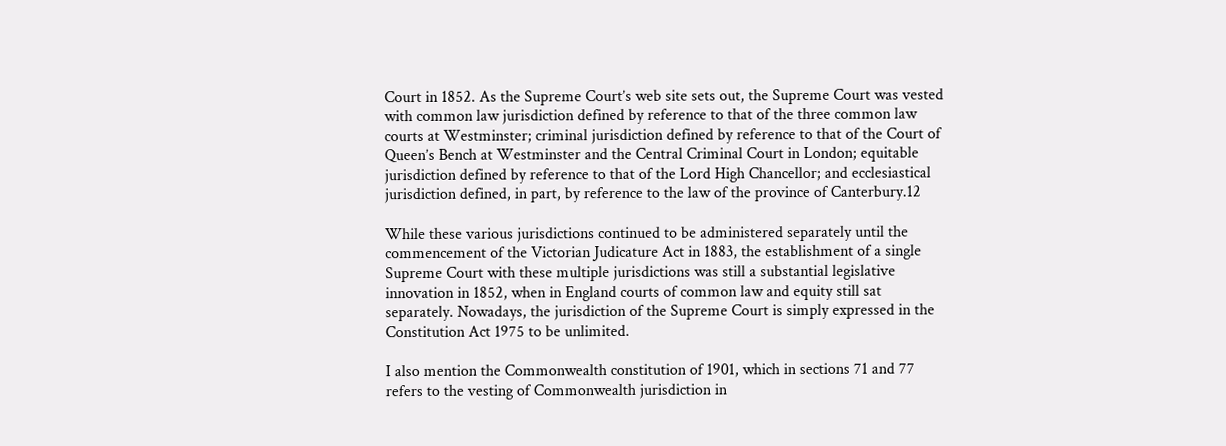Court in 1852. As the Supreme Court’s web site sets out, the Supreme Court was vested with common law jurisdiction defined by reference to that of the three common law courts at Westminster; criminal jurisdiction defined by reference to that of the Court of Queen’s Bench at Westminster and the Central Criminal Court in London; equitable jurisdiction defined by reference to that of the Lord High Chancellor; and ecclesiastical jurisdiction defined, in part, by reference to the law of the province of Canterbury.12

While these various jurisdictions continued to be administered separately until the commencement of the Victorian Judicature Act in 1883, the establishment of a single Supreme Court with these multiple jurisdictions was still a substantial legislative innovation in 1852, when in England courts of common law and equity still sat separately. Nowadays, the jurisdiction of the Supreme Court is simply expressed in the Constitution Act 1975 to be unlimited.

I also mention the Commonwealth constitution of 1901, which in sections 71 and 77 refers to the vesting of Commonwealth jurisdiction in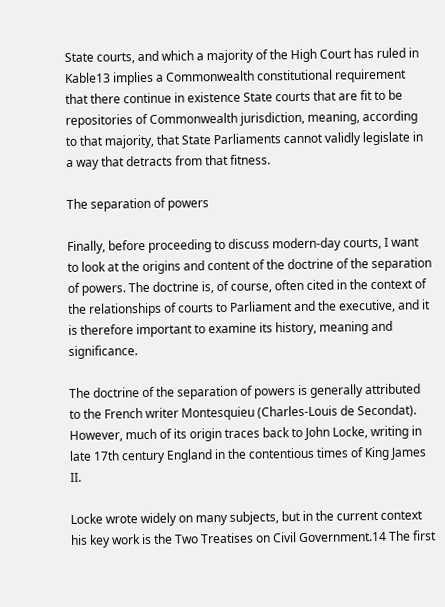State courts, and which a majority of the High Court has ruled in Kable13 implies a Commonwealth constitutional requirement that there continue in existence State courts that are fit to be repositories of Commonwealth jurisdiction, meaning, according to that majority, that State Parliaments cannot validly legislate in a way that detracts from that fitness.

The separation of powers

Finally, before proceeding to discuss modern-day courts, I want to look at the origins and content of the doctrine of the separation of powers. The doctrine is, of course, often cited in the context of the relationships of courts to Parliament and the executive, and it is therefore important to examine its history, meaning and significance.

The doctrine of the separation of powers is generally attributed to the French writer Montesquieu (Charles-Louis de Secondat). However, much of its origin traces back to John Locke, writing in late 17th century England in the contentious times of King James II.

Locke wrote widely on many subjects, but in the current context his key work is the Two Treatises on Civil Government.14 The first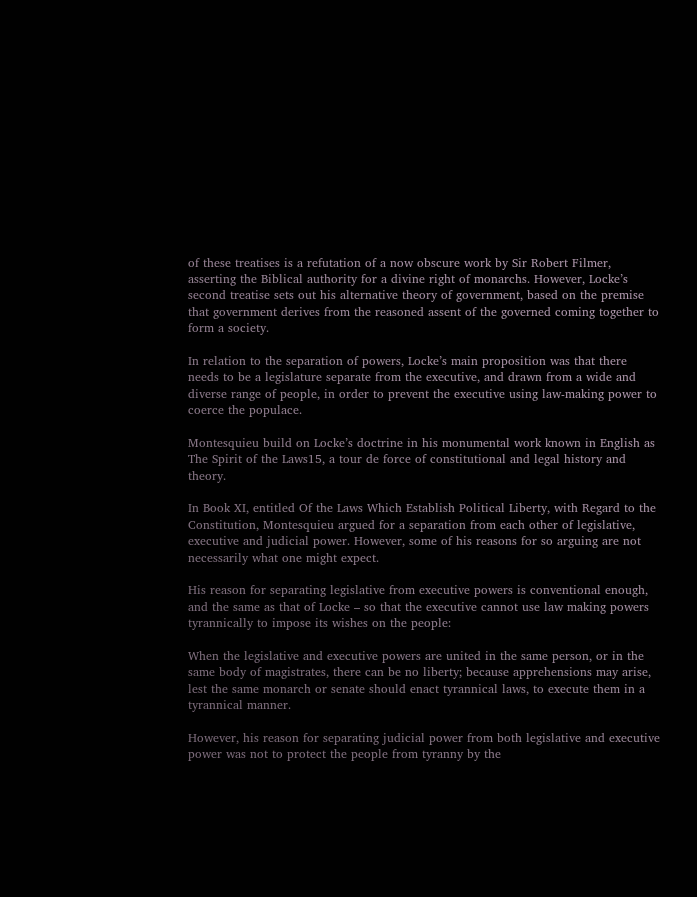of these treatises is a refutation of a now obscure work by Sir Robert Filmer, asserting the Biblical authority for a divine right of monarchs. However, Locke’s second treatise sets out his alternative theory of government, based on the premise that government derives from the reasoned assent of the governed coming together to form a society.

In relation to the separation of powers, Locke’s main proposition was that there needs to be a legislature separate from the executive, and drawn from a wide and diverse range of people, in order to prevent the executive using law-making power to coerce the populace.

Montesquieu build on Locke’s doctrine in his monumental work known in English as The Spirit of the Laws15, a tour de force of constitutional and legal history and theory.

In Book XI, entitled Of the Laws Which Establish Political Liberty, with Regard to the Constitution, Montesquieu argued for a separation from each other of legislative, executive and judicial power. However, some of his reasons for so arguing are not necessarily what one might expect.

His reason for separating legislative from executive powers is conventional enough, and the same as that of Locke – so that the executive cannot use law making powers tyrannically to impose its wishes on the people:

When the legislative and executive powers are united in the same person, or in the same body of magistrates, there can be no liberty; because apprehensions may arise, lest the same monarch or senate should enact tyrannical laws, to execute them in a tyrannical manner.

However, his reason for separating judicial power from both legislative and executive power was not to protect the people from tyranny by the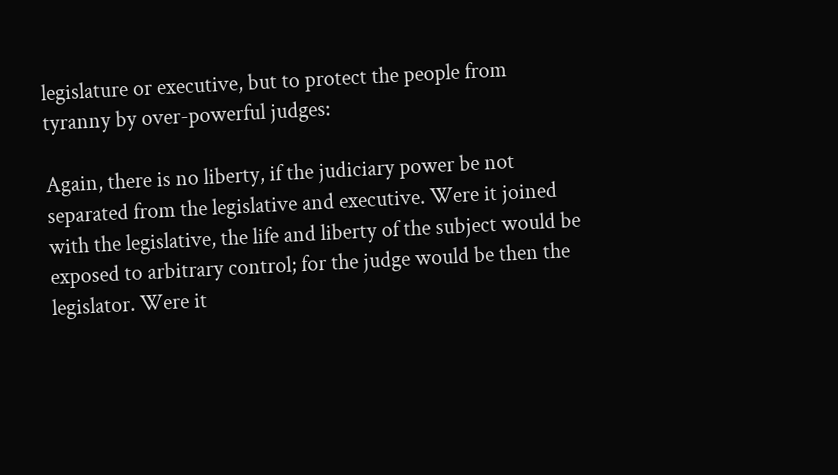legislature or executive, but to protect the people from tyranny by over-powerful judges:

Again, there is no liberty, if the judiciary power be not separated from the legislative and executive. Were it joined with the legislative, the life and liberty of the subject would be exposed to arbitrary control; for the judge would be then the legislator. Were it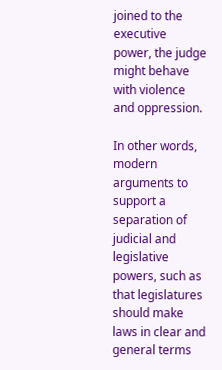joined to the executive power, the judge might behave with violence and oppression.

In other words, modern arguments to support a separation of judicial and legislative powers, such as that legislatures should make laws in clear and general terms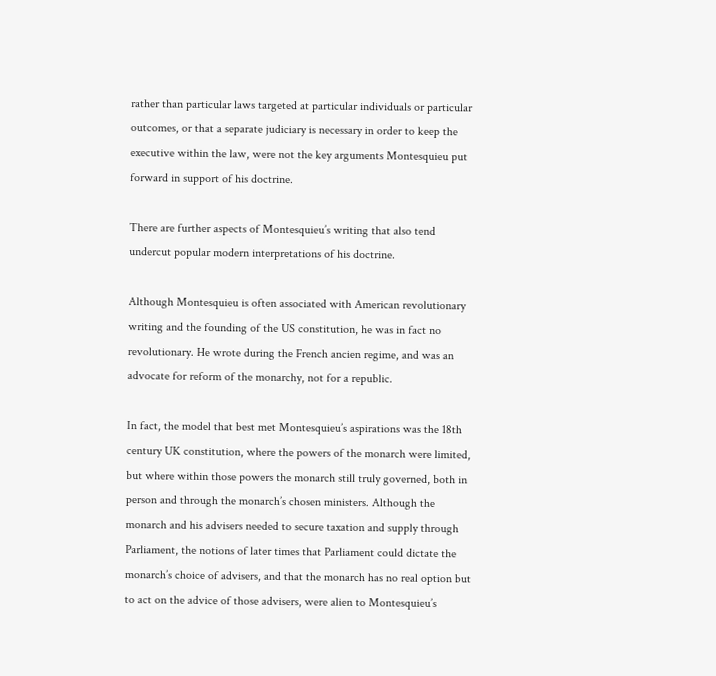rather than particular laws targeted at particular individuals or particular outcomes, or that a separate judiciary is necessary in order to keep the executive within the law, were not the key arguments Montesquieu put forward in support of his doctrine.

There are further aspects of Montesquieu’s writing that also tend undercut popular modern interpretations of his doctrine.

Although Montesquieu is often associated with American revolutionary writing and the founding of the US constitution, he was in fact no revolutionary. He wrote during the French ancien regime, and was an advocate for reform of the monarchy, not for a republic.

In fact, the model that best met Montesquieu’s aspirations was the 18th century UK constitution, where the powers of the monarch were limited, but where within those powers the monarch still truly governed, both in person and through the monarch’s chosen ministers. Although the monarch and his advisers needed to secure taxation and supply through Parliament, the notions of later times that Parliament could dictate the monarch’s choice of advisers, and that the monarch has no real option but to act on the advice of those advisers, were alien to Montesquieu’s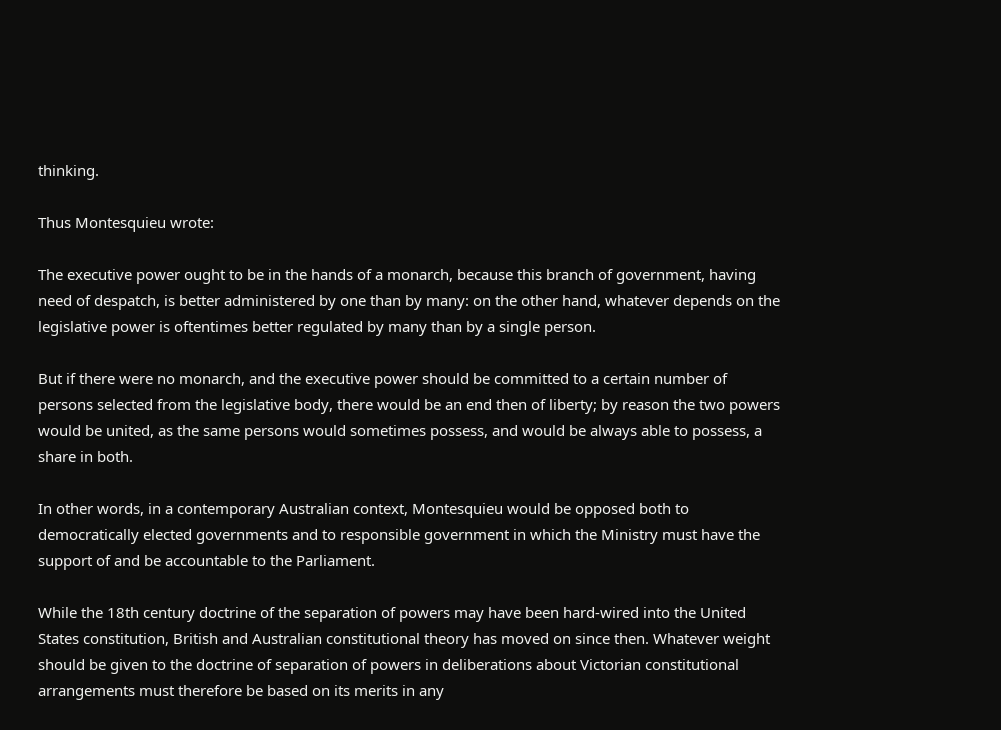thinking.

Thus Montesquieu wrote:

The executive power ought to be in the hands of a monarch, because this branch of government, having need of despatch, is better administered by one than by many: on the other hand, whatever depends on the legislative power is oftentimes better regulated by many than by a single person.

But if there were no monarch, and the executive power should be committed to a certain number of persons selected from the legislative body, there would be an end then of liberty; by reason the two powers would be united, as the same persons would sometimes possess, and would be always able to possess, a share in both.

In other words, in a contemporary Australian context, Montesquieu would be opposed both to democratically elected governments and to responsible government in which the Ministry must have the support of and be accountable to the Parliament.

While the 18th century doctrine of the separation of powers may have been hard-wired into the United States constitution, British and Australian constitutional theory has moved on since then. Whatever weight should be given to the doctrine of separation of powers in deliberations about Victorian constitutional arrangements must therefore be based on its merits in any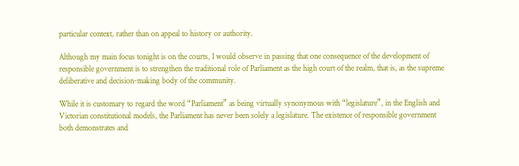particular context, rather than on appeal to history or authority.

Although my main focus tonight is on the courts, I would observe in passing that one consequence of the development of responsible government is to strengthen the traditional role of Parliament as the high court of the realm, that is, as the supreme deliberative and decision-making body of the community.

While it is customary to regard the word “Parliament” as being virtually synonymous with “legislature”, in the English and Victorian constitutional models, the Parliament has never been solely a legislature. The existence of responsible government both demonstrates and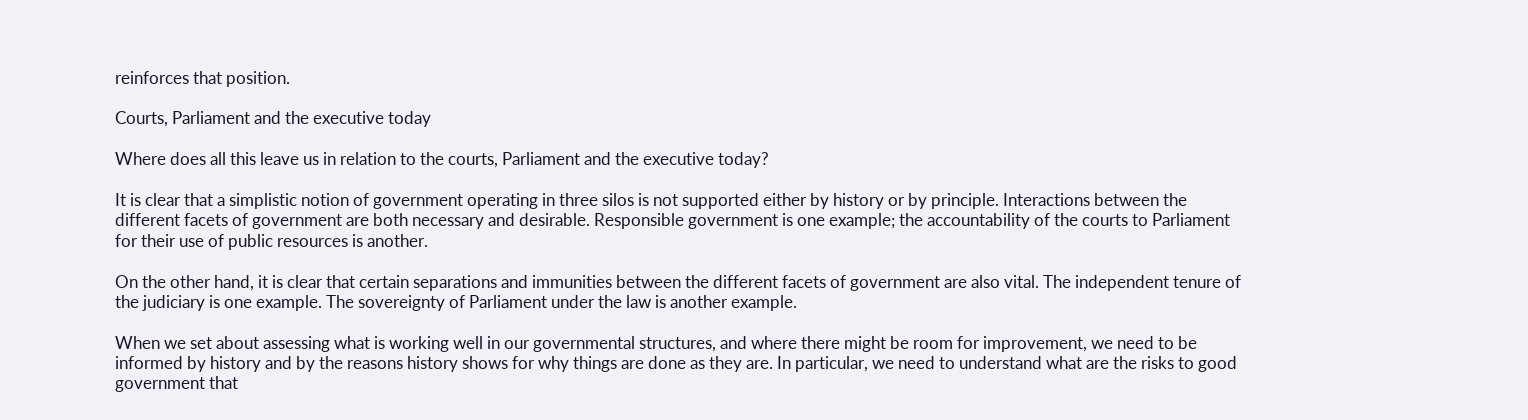reinforces that position.

Courts, Parliament and the executive today

Where does all this leave us in relation to the courts, Parliament and the executive today?

It is clear that a simplistic notion of government operating in three silos is not supported either by history or by principle. Interactions between the different facets of government are both necessary and desirable. Responsible government is one example; the accountability of the courts to Parliament for their use of public resources is another.

On the other hand, it is clear that certain separations and immunities between the different facets of government are also vital. The independent tenure of the judiciary is one example. The sovereignty of Parliament under the law is another example.

When we set about assessing what is working well in our governmental structures, and where there might be room for improvement, we need to be informed by history and by the reasons history shows for why things are done as they are. In particular, we need to understand what are the risks to good government that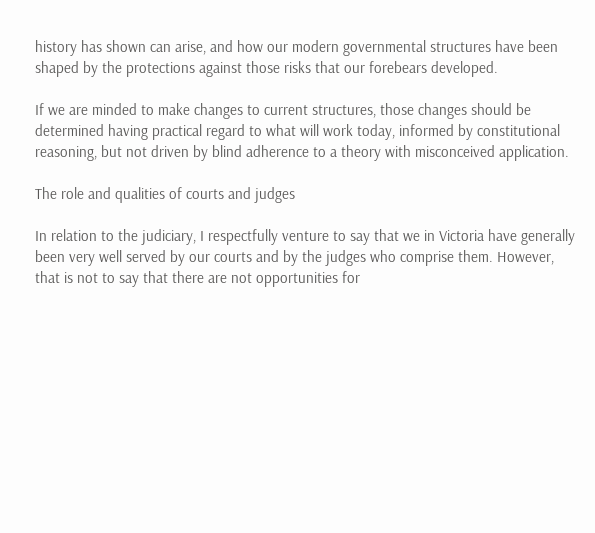history has shown can arise, and how our modern governmental structures have been shaped by the protections against those risks that our forebears developed.

If we are minded to make changes to current structures, those changes should be determined having practical regard to what will work today, informed by constitutional reasoning, but not driven by blind adherence to a theory with misconceived application.

The role and qualities of courts and judges

In relation to the judiciary, I respectfully venture to say that we in Victoria have generally been very well served by our courts and by the judges who comprise them. However, that is not to say that there are not opportunities for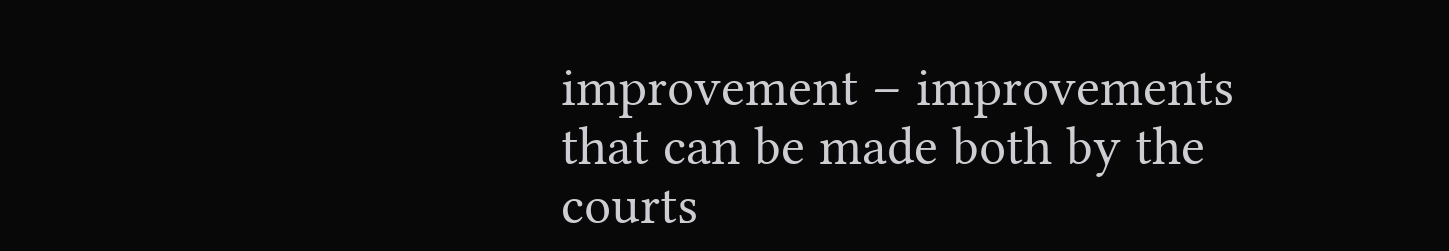improvement – improvements that can be made both by the courts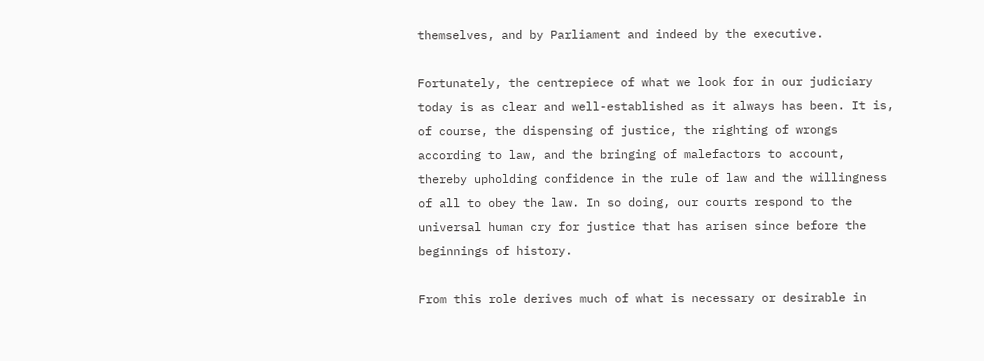themselves, and by Parliament and indeed by the executive.

Fortunately, the centrepiece of what we look for in our judiciary today is as clear and well-established as it always has been. It is, of course, the dispensing of justice, the righting of wrongs according to law, and the bringing of malefactors to account, thereby upholding confidence in the rule of law and the willingness of all to obey the law. In so doing, our courts respond to the universal human cry for justice that has arisen since before the beginnings of history.

From this role derives much of what is necessary or desirable in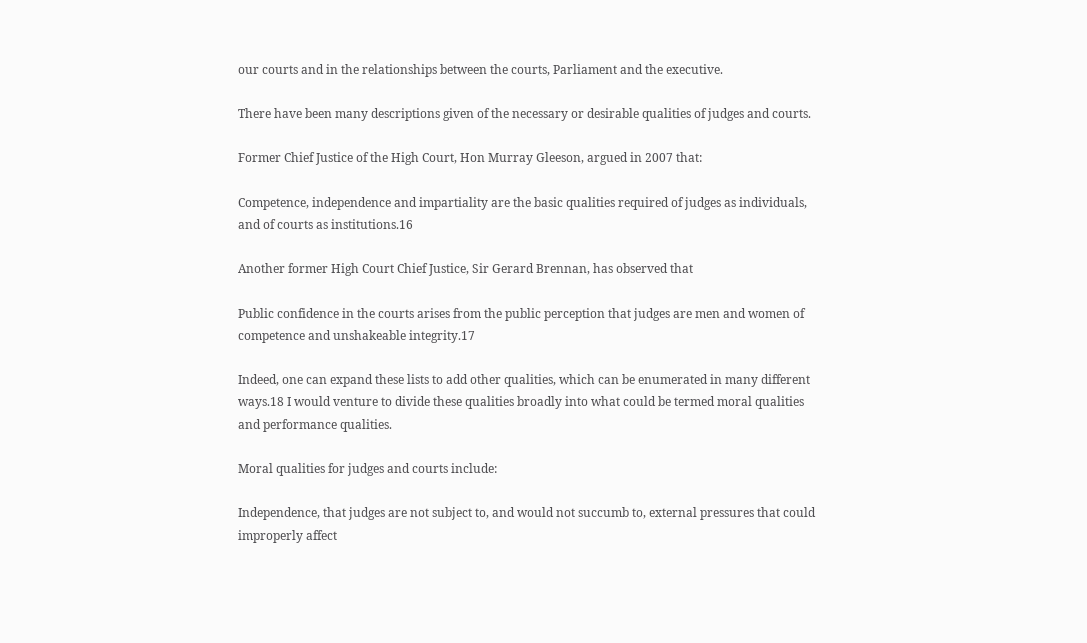our courts and in the relationships between the courts, Parliament and the executive.

There have been many descriptions given of the necessary or desirable qualities of judges and courts.

Former Chief Justice of the High Court, Hon Murray Gleeson, argued in 2007 that:

Competence, independence and impartiality are the basic qualities required of judges as individuals, and of courts as institutions.16

Another former High Court Chief Justice, Sir Gerard Brennan, has observed that

Public confidence in the courts arises from the public perception that judges are men and women of competence and unshakeable integrity.17

Indeed, one can expand these lists to add other qualities, which can be enumerated in many different ways.18 I would venture to divide these qualities broadly into what could be termed moral qualities and performance qualities.

Moral qualities for judges and courts include:

Independence, that judges are not subject to, and would not succumb to, external pressures that could improperly affect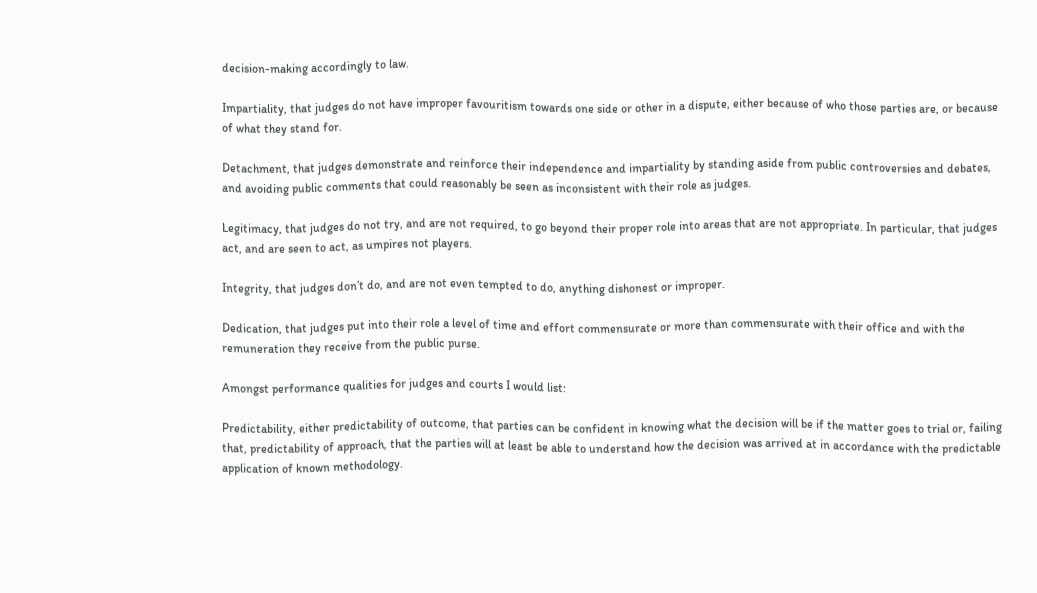decision-making accordingly to law.

Impartiality, that judges do not have improper favouritism towards one side or other in a dispute, either because of who those parties are, or because of what they stand for.

Detachment, that judges demonstrate and reinforce their independence and impartiality by standing aside from public controversies and debates, and avoiding public comments that could reasonably be seen as inconsistent with their role as judges.

Legitimacy, that judges do not try, and are not required, to go beyond their proper role into areas that are not appropriate. In particular, that judges act, and are seen to act, as umpires not players.

Integrity, that judges don’t do, and are not even tempted to do, anything dishonest or improper.

Dedication, that judges put into their role a level of time and effort commensurate or more than commensurate with their office and with the remuneration they receive from the public purse.

Amongst performance qualities for judges and courts I would list:

Predictability, either predictability of outcome, that parties can be confident in knowing what the decision will be if the matter goes to trial or, failing that, predictability of approach, that the parties will at least be able to understand how the decision was arrived at in accordance with the predictable application of known methodology.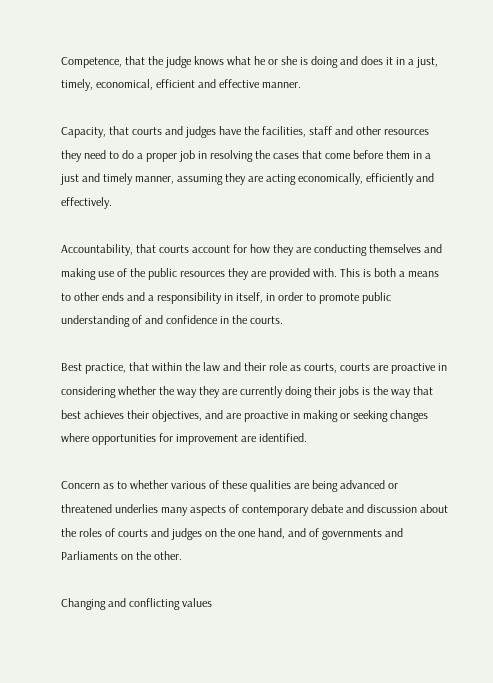Competence, that the judge knows what he or she is doing and does it in a just, timely, economical, efficient and effective manner.

Capacity, that courts and judges have the facilities, staff and other resources they need to do a proper job in resolving the cases that come before them in a just and timely manner, assuming they are acting economically, efficiently and effectively.

Accountability, that courts account for how they are conducting themselves and making use of the public resources they are provided with. This is both a means to other ends and a responsibility in itself, in order to promote public understanding of and confidence in the courts.

Best practice, that within the law and their role as courts, courts are proactive in considering whether the way they are currently doing their jobs is the way that best achieves their objectives, and are proactive in making or seeking changes where opportunities for improvement are identified.

Concern as to whether various of these qualities are being advanced or threatened underlies many aspects of contemporary debate and discussion about the roles of courts and judges on the one hand, and of governments and Parliaments on the other.

Changing and conflicting values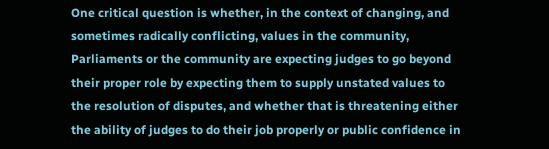One critical question is whether, in the context of changing, and sometimes radically conflicting, values in the community, Parliaments or the community are expecting judges to go beyond their proper role by expecting them to supply unstated values to the resolution of disputes, and whether that is threatening either the ability of judges to do their job properly or public confidence in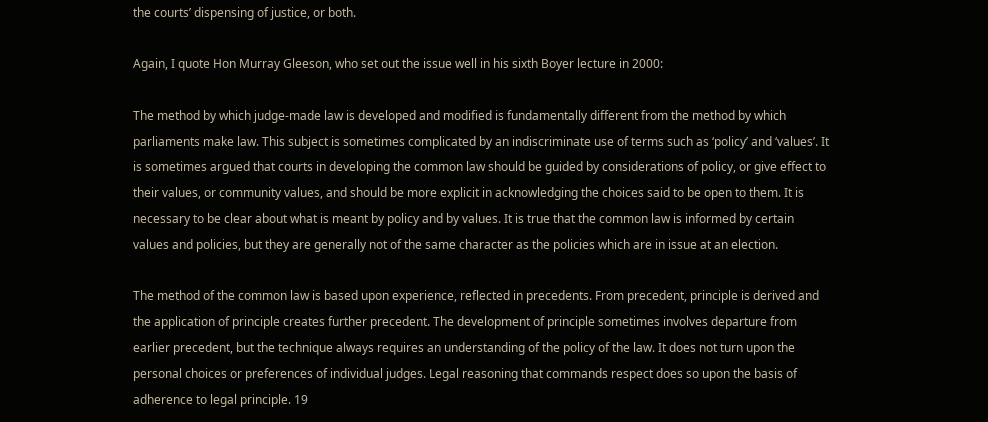the courts’ dispensing of justice, or both.

Again, I quote Hon Murray Gleeson, who set out the issue well in his sixth Boyer lecture in 2000:

The method by which judge-made law is developed and modified is fundamentally different from the method by which parliaments make law. This subject is sometimes complicated by an indiscriminate use of terms such as ‘policy’ and ‘values’. It is sometimes argued that courts in developing the common law should be guided by considerations of policy, or give effect to their values, or community values, and should be more explicit in acknowledging the choices said to be open to them. It is necessary to be clear about what is meant by policy and by values. It is true that the common law is informed by certain values and policies, but they are generally not of the same character as the policies which are in issue at an election.

The method of the common law is based upon experience, reflected in precedents. From precedent, principle is derived and the application of principle creates further precedent. The development of principle sometimes involves departure from earlier precedent, but the technique always requires an understanding of the policy of the law. It does not turn upon the personal choices or preferences of individual judges. Legal reasoning that commands respect does so upon the basis of adherence to legal principle. 19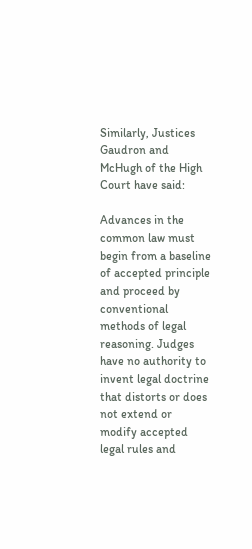Similarly, Justices Gaudron and McHugh of the High Court have said:

Advances in the common law must begin from a baseline of accepted principle and proceed by conventional methods of legal reasoning. Judges have no authority to invent legal doctrine that distorts or does not extend or modify accepted legal rules and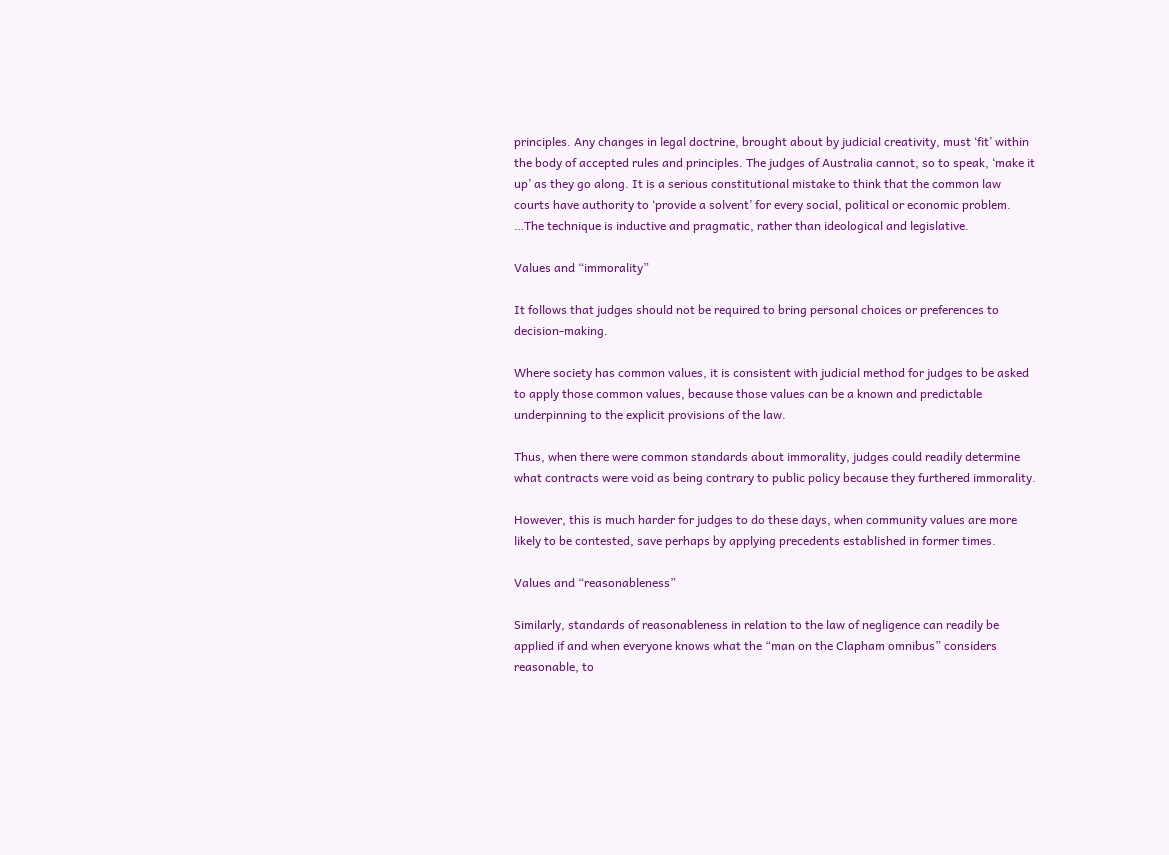principles. Any changes in legal doctrine, brought about by judicial creativity, must ‘fit’ within the body of accepted rules and principles. The judges of Australia cannot, so to speak, ‘make it up’ as they go along. It is a serious constitutional mistake to think that the common law courts have authority to ‘provide a solvent’ for every social, political or economic problem.
…The technique is inductive and pragmatic, rather than ideological and legislative.

Values and “immorality”

It follows that judges should not be required to bring personal choices or preferences to decision-making.

Where society has common values, it is consistent with judicial method for judges to be asked to apply those common values, because those values can be a known and predictable underpinning to the explicit provisions of the law.

Thus, when there were common standards about immorality, judges could readily determine what contracts were void as being contrary to public policy because they furthered immorality.

However, this is much harder for judges to do these days, when community values are more likely to be contested, save perhaps by applying precedents established in former times.

Values and “reasonableness”

Similarly, standards of reasonableness in relation to the law of negligence can readily be applied if and when everyone knows what the “man on the Clapham omnibus” considers reasonable, to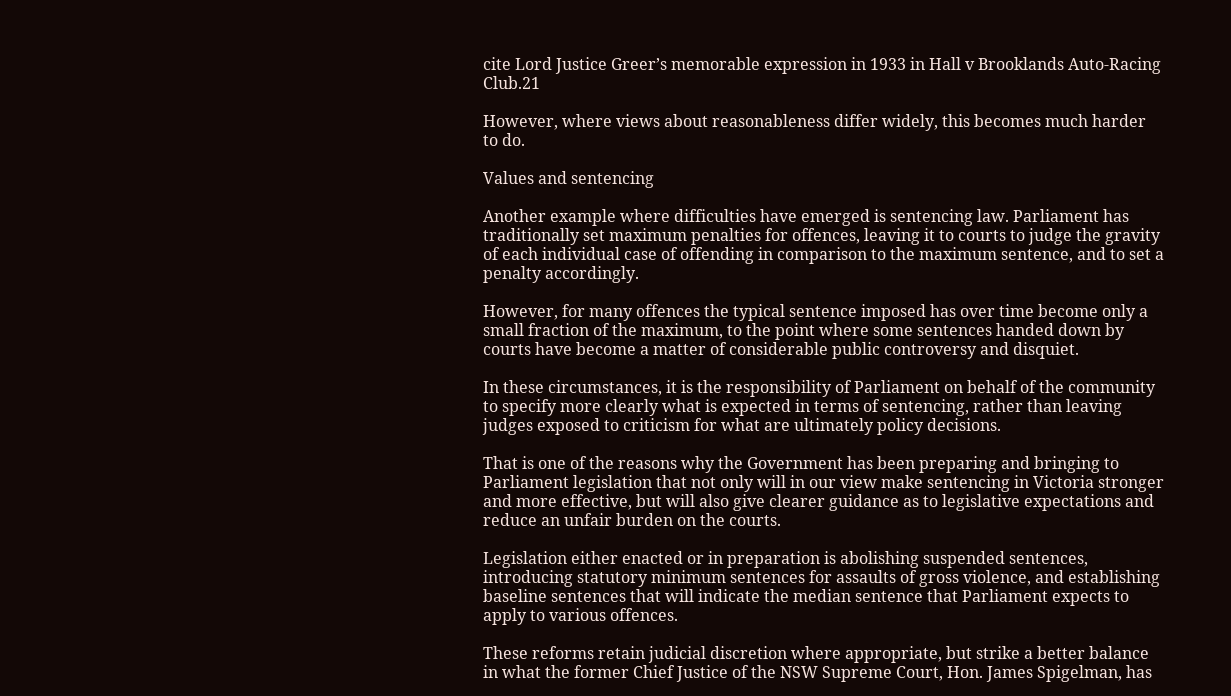cite Lord Justice Greer’s memorable expression in 1933 in Hall v Brooklands Auto-Racing Club.21

However, where views about reasonableness differ widely, this becomes much harder to do.

Values and sentencing

Another example where difficulties have emerged is sentencing law. Parliament has traditionally set maximum penalties for offences, leaving it to courts to judge the gravity of each individual case of offending in comparison to the maximum sentence, and to set a penalty accordingly.

However, for many offences the typical sentence imposed has over time become only a small fraction of the maximum, to the point where some sentences handed down by courts have become a matter of considerable public controversy and disquiet.

In these circumstances, it is the responsibility of Parliament on behalf of the community to specify more clearly what is expected in terms of sentencing, rather than leaving judges exposed to criticism for what are ultimately policy decisions.

That is one of the reasons why the Government has been preparing and bringing to Parliament legislation that not only will in our view make sentencing in Victoria stronger and more effective, but will also give clearer guidance as to legislative expectations and reduce an unfair burden on the courts.

Legislation either enacted or in preparation is abolishing suspended sentences, introducing statutory minimum sentences for assaults of gross violence, and establishing baseline sentences that will indicate the median sentence that Parliament expects to apply to various offences.

These reforms retain judicial discretion where appropriate, but strike a better balance in what the former Chief Justice of the NSW Supreme Court, Hon. James Spigelman, has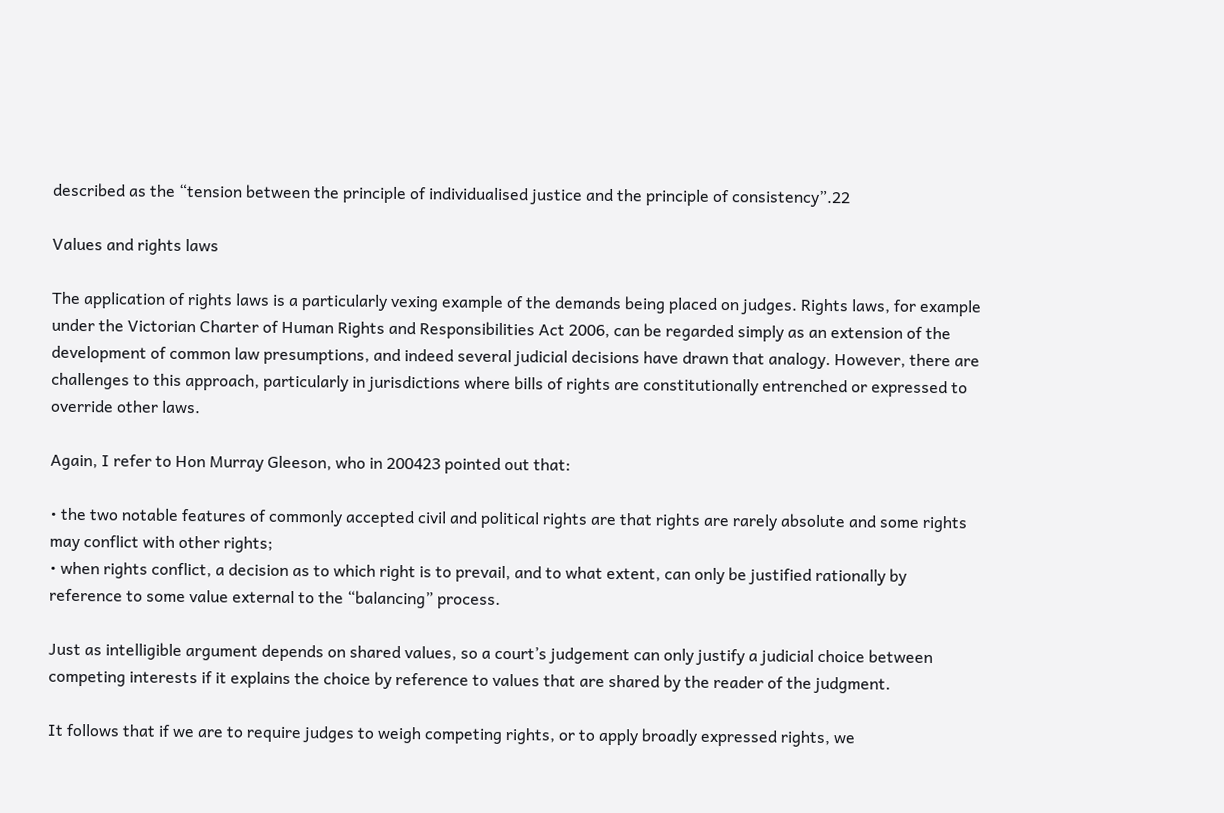described as the “tension between the principle of individualised justice and the principle of consistency”.22

Values and rights laws

The application of rights laws is a particularly vexing example of the demands being placed on judges. Rights laws, for example under the Victorian Charter of Human Rights and Responsibilities Act 2006, can be regarded simply as an extension of the development of common law presumptions, and indeed several judicial decisions have drawn that analogy. However, there are challenges to this approach, particularly in jurisdictions where bills of rights are constitutionally entrenched or expressed to override other laws.

Again, I refer to Hon Murray Gleeson, who in 200423 pointed out that:

• the two notable features of commonly accepted civil and political rights are that rights are rarely absolute and some rights may conflict with other rights;
• when rights conflict, a decision as to which right is to prevail, and to what extent, can only be justified rationally by reference to some value external to the “balancing” process.

Just as intelligible argument depends on shared values, so a court’s judgement can only justify a judicial choice between competing interests if it explains the choice by reference to values that are shared by the reader of the judgment.

It follows that if we are to require judges to weigh competing rights, or to apply broadly expressed rights, we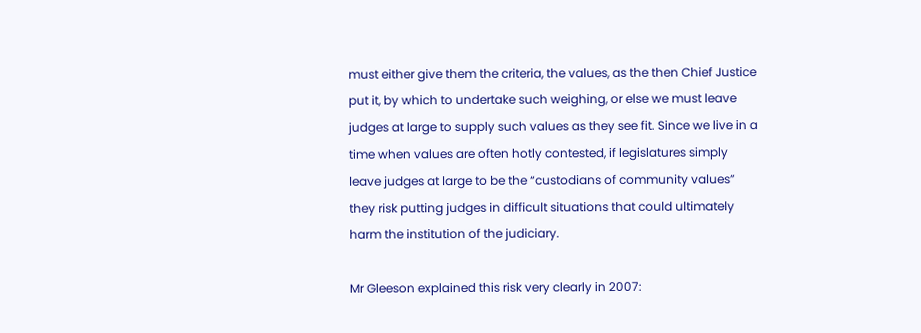must either give them the criteria, the values, as the then Chief Justice put it, by which to undertake such weighing, or else we must leave judges at large to supply such values as they see fit. Since we live in a time when values are often hotly contested, if legislatures simply leave judges at large to be the “custodians of community values” they risk putting judges in difficult situations that could ultimately harm the institution of the judiciary.

Mr Gleeson explained this risk very clearly in 2007: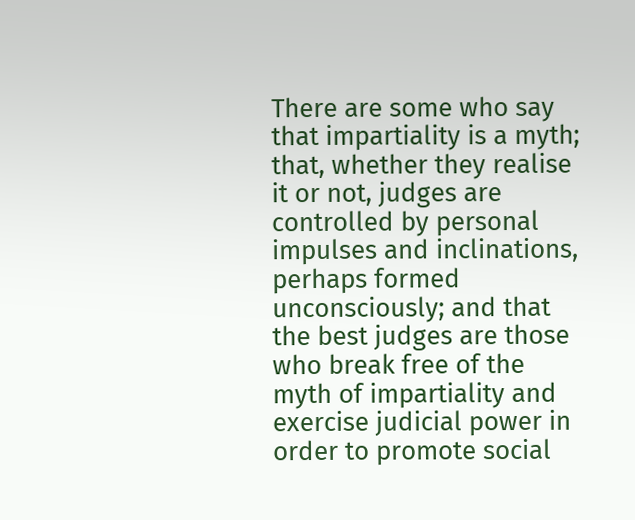There are some who say that impartiality is a myth; that, whether they realise it or not, judges are controlled by personal impulses and inclinations, perhaps formed unconsciously; and that the best judges are those who break free of the myth of impartiality and exercise judicial power in order to promote social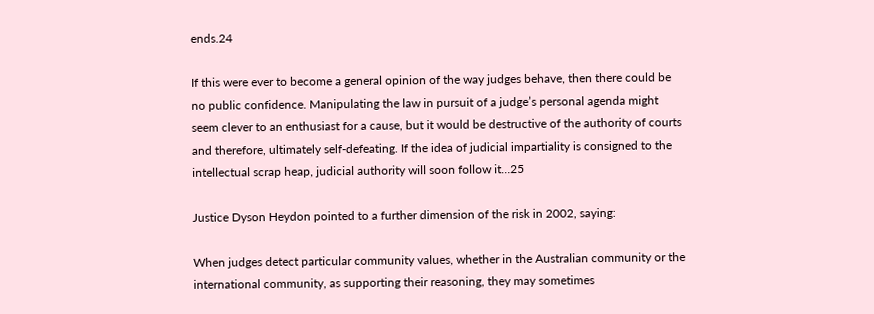ends.24

If this were ever to become a general opinion of the way judges behave, then there could be no public confidence. Manipulating the law in pursuit of a judge’s personal agenda might seem clever to an enthusiast for a cause, but it would be destructive of the authority of courts and therefore, ultimately self-defeating. If the idea of judicial impartiality is consigned to the intellectual scrap heap, judicial authority will soon follow it…25

Justice Dyson Heydon pointed to a further dimension of the risk in 2002, saying:

When judges detect particular community values, whether in the Australian community or the international community, as supporting their reasoning, they may sometimes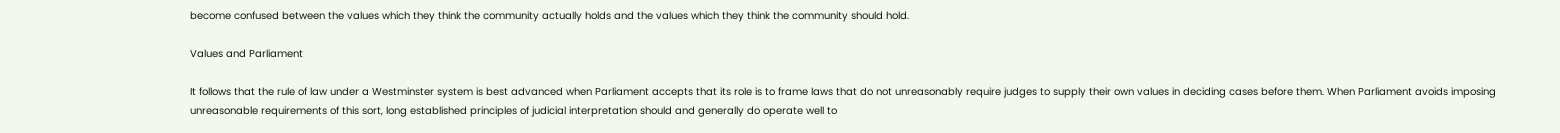become confused between the values which they think the community actually holds and the values which they think the community should hold.

Values and Parliament

It follows that the rule of law under a Westminster system is best advanced when Parliament accepts that its role is to frame laws that do not unreasonably require judges to supply their own values in deciding cases before them. When Parliament avoids imposing unreasonable requirements of this sort, long established principles of judicial interpretation should and generally do operate well to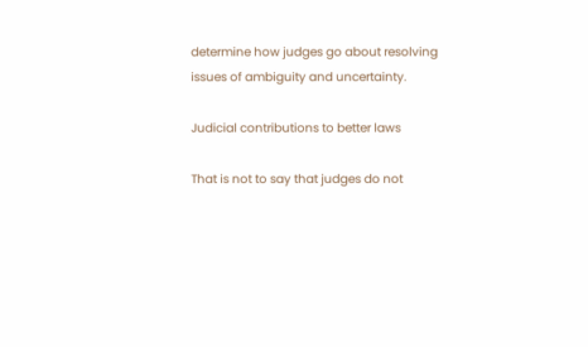determine how judges go about resolving issues of ambiguity and uncertainty.

Judicial contributions to better laws

That is not to say that judges do not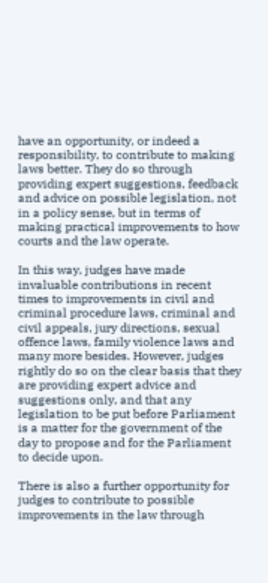have an opportunity, or indeed a responsibility, to contribute to making laws better. They do so through providing expert suggestions, feedback and advice on possible legislation, not in a policy sense, but in terms of making practical improvements to how courts and the law operate.

In this way, judges have made invaluable contributions in recent times to improvements in civil and criminal procedure laws, criminal and civil appeals, jury directions, sexual offence laws, family violence laws and many more besides. However, judges rightly do so on the clear basis that they are providing expert advice and suggestions only, and that any legislation to be put before Parliament is a matter for the government of the day to propose and for the Parliament to decide upon.

There is also a further opportunity for judges to contribute to possible improvements in the law through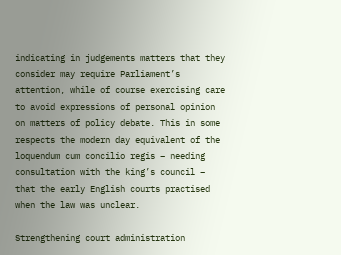indicating in judgements matters that they consider may require Parliament’s attention, while of course exercising care to avoid expressions of personal opinion on matters of policy debate. This in some respects the modern day equivalent of the loquendum cum concilio regis – needing consultation with the king’s council – that the early English courts practised when the law was unclear.

Strengthening court administration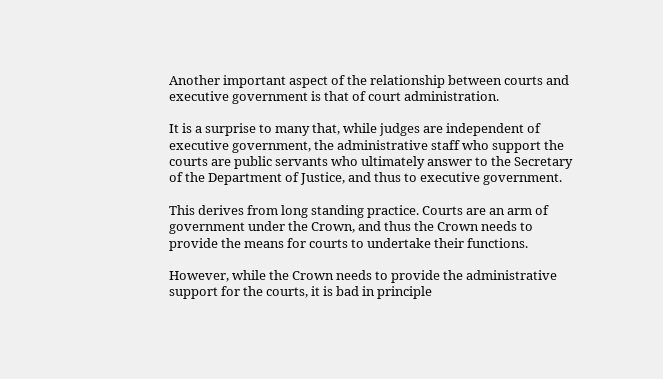Another important aspect of the relationship between courts and executive government is that of court administration.

It is a surprise to many that, while judges are independent of executive government, the administrative staff who support the courts are public servants who ultimately answer to the Secretary of the Department of Justice, and thus to executive government.

This derives from long standing practice. Courts are an arm of government under the Crown, and thus the Crown needs to provide the means for courts to undertake their functions.

However, while the Crown needs to provide the administrative support for the courts, it is bad in principle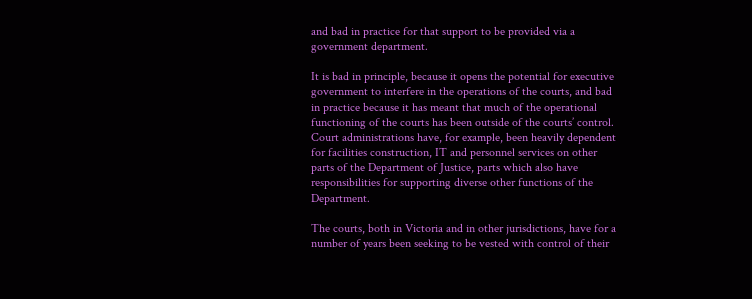and bad in practice for that support to be provided via a government department.

It is bad in principle, because it opens the potential for executive government to interfere in the operations of the courts, and bad in practice because it has meant that much of the operational functioning of the courts has been outside of the courts’ control. Court administrations have, for example, been heavily dependent for facilities construction, IT and personnel services on other parts of the Department of Justice, parts which also have responsibilities for supporting diverse other functions of the Department.

The courts, both in Victoria and in other jurisdictions, have for a number of years been seeking to be vested with control of their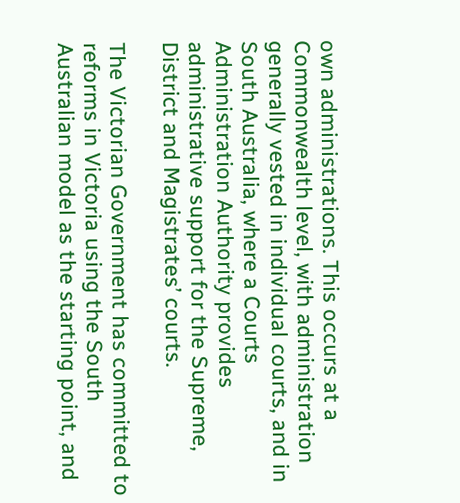own administrations. This occurs at a Commonwealth level, with administration generally vested in individual courts, and in South Australia, where a Courts Administration Authority provides administrative support for the Supreme, District and Magistrates’ courts.

The Victorian Government has committed to reforms in Victoria using the South Australian model as the starting point, and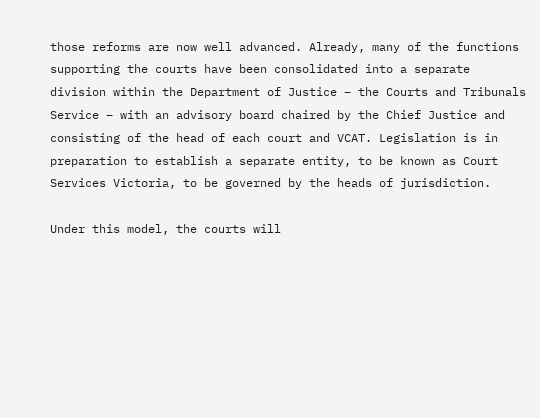those reforms are now well advanced. Already, many of the functions supporting the courts have been consolidated into a separate division within the Department of Justice – the Courts and Tribunals Service – with an advisory board chaired by the Chief Justice and consisting of the head of each court and VCAT. Legislation is in preparation to establish a separate entity, to be known as Court Services Victoria, to be governed by the heads of jurisdiction.

Under this model, the courts will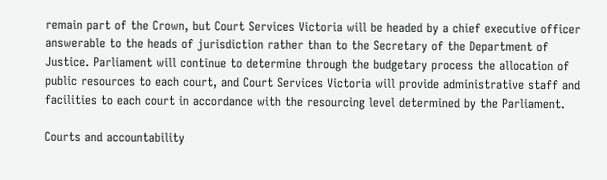remain part of the Crown, but Court Services Victoria will be headed by a chief executive officer answerable to the heads of jurisdiction rather than to the Secretary of the Department of Justice. Parliament will continue to determine through the budgetary process the allocation of public resources to each court, and Court Services Victoria will provide administrative staff and facilities to each court in accordance with the resourcing level determined by the Parliament.

Courts and accountability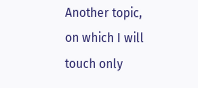Another topic, on which I will touch only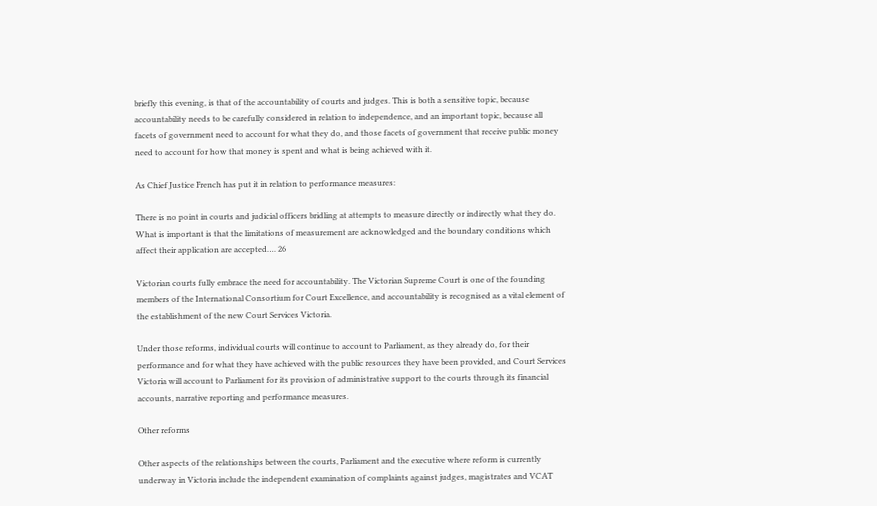briefly this evening, is that of the accountability of courts and judges. This is both a sensitive topic, because accountability needs to be carefully considered in relation to independence, and an important topic, because all facets of government need to account for what they do, and those facets of government that receive public money need to account for how that money is spent and what is being achieved with it.

As Chief Justice French has put it in relation to performance measures:

There is no point in courts and judicial officers bridling at attempts to measure directly or indirectly what they do. What is important is that the limitations of measurement are acknowledged and the boundary conditions which affect their application are accepted…. 26

Victorian courts fully embrace the need for accountability. The Victorian Supreme Court is one of the founding members of the International Consortium for Court Excellence, and accountability is recognised as a vital element of the establishment of the new Court Services Victoria.

Under those reforms, individual courts will continue to account to Parliament, as they already do, for their performance and for what they have achieved with the public resources they have been provided, and Court Services Victoria will account to Parliament for its provision of administrative support to the courts through its financial accounts, narrative reporting and performance measures.

Other reforms

Other aspects of the relationships between the courts, Parliament and the executive where reform is currently underway in Victoria include the independent examination of complaints against judges, magistrates and VCAT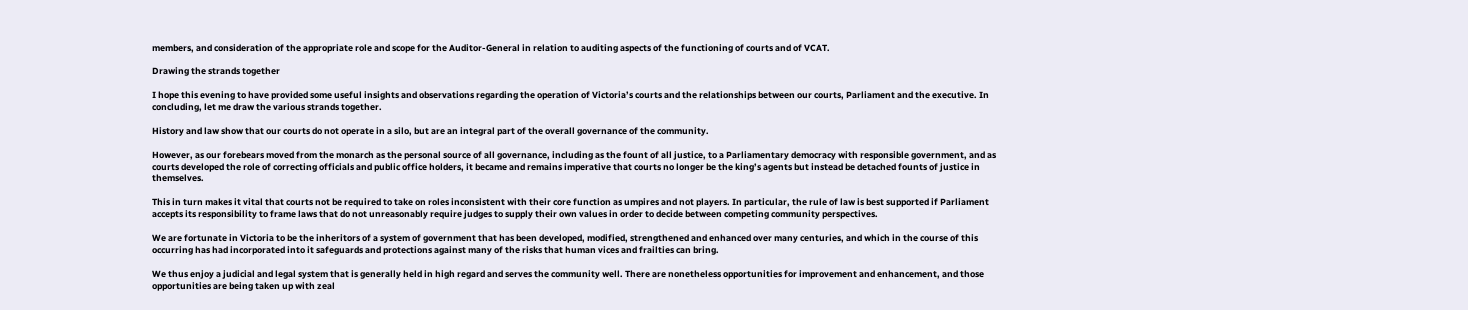members, and consideration of the appropriate role and scope for the Auditor-General in relation to auditing aspects of the functioning of courts and of VCAT.

Drawing the strands together

I hope this evening to have provided some useful insights and observations regarding the operation of Victoria’s courts and the relationships between our courts, Parliament and the executive. In concluding, let me draw the various strands together.

History and law show that our courts do not operate in a silo, but are an integral part of the overall governance of the community.

However, as our forebears moved from the monarch as the personal source of all governance, including as the fount of all justice, to a Parliamentary democracy with responsible government, and as courts developed the role of correcting officials and public office holders, it became and remains imperative that courts no longer be the king’s agents but instead be detached founts of justice in themselves.

This in turn makes it vital that courts not be required to take on roles inconsistent with their core function as umpires and not players. In particular, the rule of law is best supported if Parliament accepts its responsibility to frame laws that do not unreasonably require judges to supply their own values in order to decide between competing community perspectives.

We are fortunate in Victoria to be the inheritors of a system of government that has been developed, modified, strengthened and enhanced over many centuries, and which in the course of this occurring has had incorporated into it safeguards and protections against many of the risks that human vices and frailties can bring.

We thus enjoy a judicial and legal system that is generally held in high regard and serves the community well. There are nonetheless opportunities for improvement and enhancement, and those opportunities are being taken up with zeal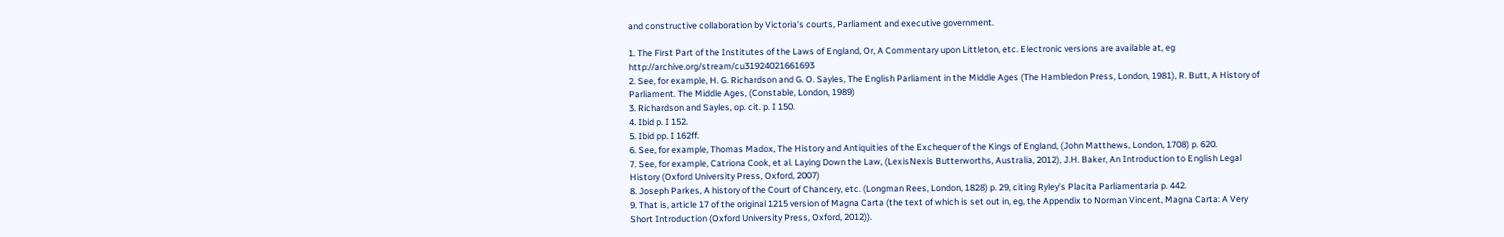and constructive collaboration by Victoria’s courts, Parliament and executive government.

1. The First Part of the Institutes of the Laws of England, Or, A Commentary upon Littleton, etc. Electronic versions are available at, eg http://archive.org/stream/cu31924021661693
2. See, for example, H. G. Richardson and G. O. Sayles, The English Parliament in the Middle Ages (The Hambledon Press, London, 1981), R. Butt, A History of Parliament. The Middle Ages, (Constable, London, 1989)
3. Richardson and Sayles, op. cit. p. I 150.
4. Ibid p. I 152.
5. Ibid pp. I 162ff.
6. See, for example, Thomas Madox, The History and Antiquities of the Exchequer of the Kings of England, (John Matthews, London, 1708) p. 620.
7. See, for example, Catriona Cook, et al. Laying Down the Law, (LexisNexis Butterworths, Australia, 2012), J.H. Baker, An Introduction to English Legal History (Oxford University Press, Oxford, 2007)
8. Joseph Parkes, A history of the Court of Chancery, etc. (Longman Rees, London, 1828) p. 29, citing Ryley’s Placita Parliamentaria p. 442.
9. That is, article 17 of the original 1215 version of Magna Carta (the text of which is set out in, eg, the Appendix to Norman Vincent, Magna Carta: A Very Short Introduction (Oxford University Press, Oxford, 2012)).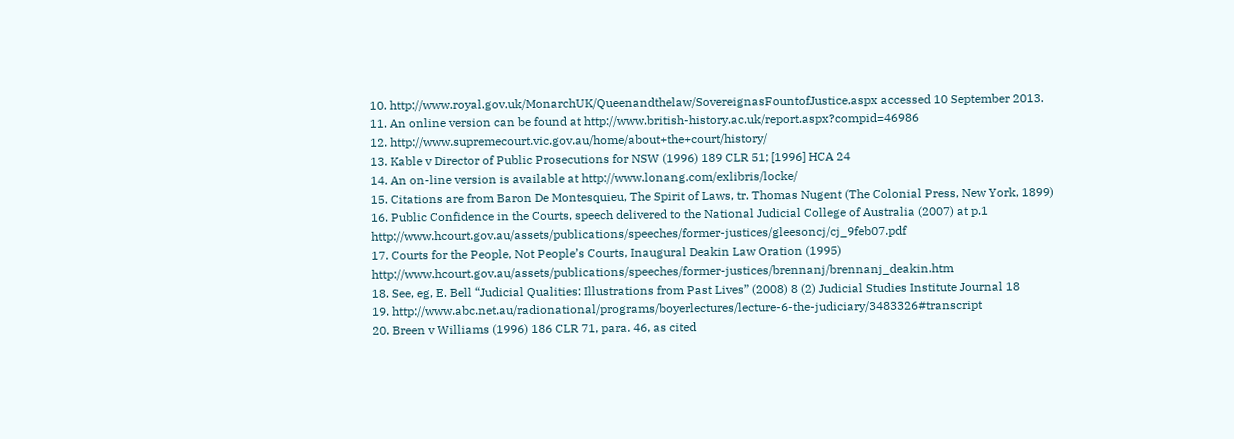10. http://www.royal.gov.uk/MonarchUK/Queenandthelaw/SovereignasFountofJustice.aspx accessed 10 September 2013.
11. An online version can be found at http://www.british-history.ac.uk/report.aspx?compid=46986
12. http://www.supremecourt.vic.gov.au/home/about+the+court/history/
13. Kable v Director of Public Prosecutions for NSW (1996) 189 CLR 51; [1996] HCA 24
14. An on-line version is available at http://www.lonang.com/exlibris/locke/
15. Citations are from Baron De Montesquieu, The Spirit of Laws, tr. Thomas Nugent (The Colonial Press, New York, 1899)
16. Public Confidence in the Courts, speech delivered to the National Judicial College of Australia (2007) at p.1 http://www.hcourt.gov.au/assets/publications/speeches/former-justices/gleesoncj/cj_9feb07.pdf
17. Courts for the People, Not People’s Courts, Inaugural Deakin Law Oration (1995) http://www.hcourt.gov.au/assets/publications/speeches/former-justices/brennanj/brennanj_deakin.htm
18. See, eg, E. Bell “Judicial Qualities: Illustrations from Past Lives” (2008) 8 (2) Judicial Studies Institute Journal 18
19. http://www.abc.net.au/radionational/programs/boyerlectures/lecture-6-the-judiciary/3483326#transcript
20. Breen v Williams (1996) 186 CLR 71, para. 46, as cited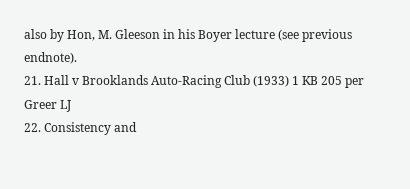also by Hon, M. Gleeson in his Boyer lecture (see previous endnote).
21. Hall v Brooklands Auto-Racing Club (1933) 1 KB 205 per Greer LJ
22. Consistency and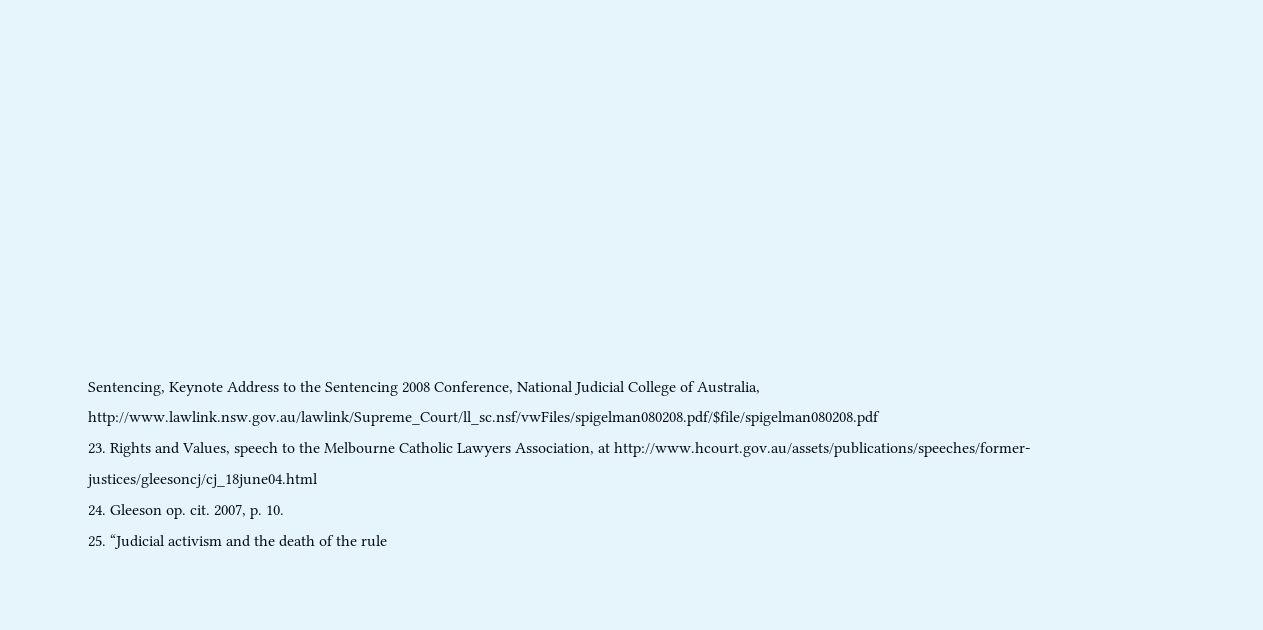Sentencing, Keynote Address to the Sentencing 2008 Conference, National Judicial College of Australia, http://www.lawlink.nsw.gov.au/lawlink/Supreme_Court/ll_sc.nsf/vwFiles/spigelman080208.pdf/$file/spigelman080208.pdf
23. Rights and Values, speech to the Melbourne Catholic Lawyers Association, at http://www.hcourt.gov.au/assets/publications/speeches/former-justices/gleesoncj/cj_18june04.html
24. Gleeson op. cit. 2007, p. 10.
25. “Judicial activism and the death of the rule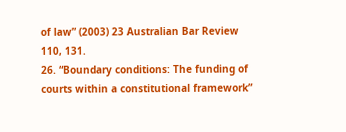of law” (2003) 23 Australian Bar Review 110, 131.
26. “Boundary conditions: The funding of courts within a constitutional framework”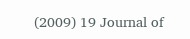(2009) 19 Journal of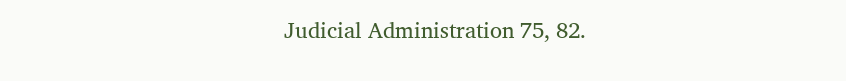Judicial Administration 75, 82.